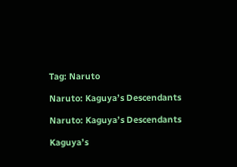Tag: Naruto

Naruto: Kaguya’s Descendants

Naruto: Kaguya’s Descendants

Kaguya’s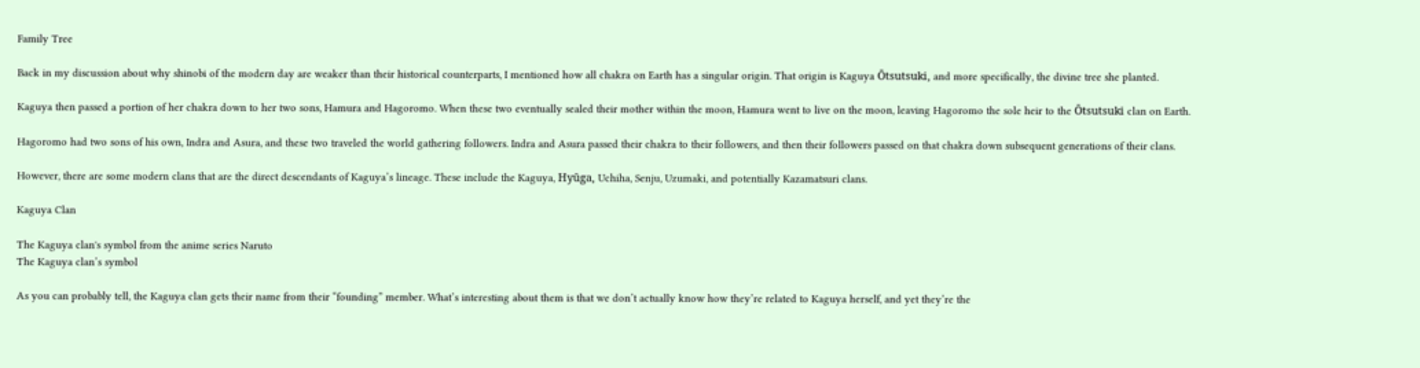Family Tree

Back in my discussion about why shinobi of the modern day are weaker than their historical counterparts, I mentioned how all chakra on Earth has a singular origin. That origin is Kaguya Ōtsutsuki, and more specifically, the divine tree she planted.

Kaguya then passed a portion of her chakra down to her two sons, Hamura and Hagoromo. When these two eventually sealed their mother within the moon, Hamura went to live on the moon, leaving Hagoromo the sole heir to the Ōtsutsuki clan on Earth.

Hagoromo had two sons of his own, Indra and Asura, and these two traveled the world gathering followers. Indra and Asura passed their chakra to their followers, and then their followers passed on that chakra down subsequent generations of their clans.

However, there are some modern clans that are the direct descendants of Kaguya’s lineage. These include the Kaguya, Hyūga, Uchiha, Senju, Uzumaki, and potentially Kazamatsuri clans.

Kaguya Clan

The Kaguya clan's symbol from the anime series Naruto
The Kaguya clan’s symbol

As you can probably tell, the Kaguya clan gets their name from their “founding” member. What’s interesting about them is that we don’t actually know how they’re related to Kaguya herself, and yet they’re the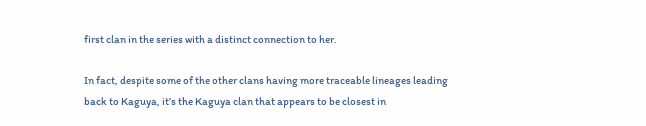first clan in the series with a distinct connection to her.

In fact, despite some of the other clans having more traceable lineages leading back to Kaguya, it’s the Kaguya clan that appears to be closest in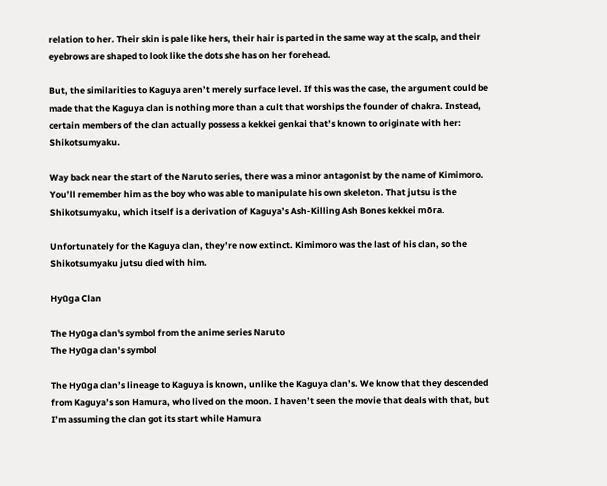relation to her. Their skin is pale like hers, their hair is parted in the same way at the scalp, and their eyebrows are shaped to look like the dots she has on her forehead.

But, the similarities to Kaguya aren’t merely surface level. If this was the case, the argument could be made that the Kaguya clan is nothing more than a cult that worships the founder of chakra. Instead, certain members of the clan actually possess a kekkei genkai that’s known to originate with her: Shikotsumyaku.

Way back near the start of the Naruto series, there was a minor antagonist by the name of Kimimoro. You’ll remember him as the boy who was able to manipulate his own skeleton. That jutsu is the Shikotsumyaku, which itself is a derivation of Kaguya’s Ash-Killing Ash Bones kekkei mōra.

Unfortunately for the Kaguya clan, they’re now extinct. Kimimoro was the last of his clan, so the Shikotsumyaku jutsu died with him.

Hyūga Clan

The Hyūga clan's symbol from the anime series Naruto
The Hyūga clan’s symbol

The Hyūga clan’s lineage to Kaguya is known, unlike the Kaguya clan’s. We know that they descended from Kaguya’s son Hamura, who lived on the moon. I haven’t seen the movie that deals with that, but I’m assuming the clan got its start while Hamura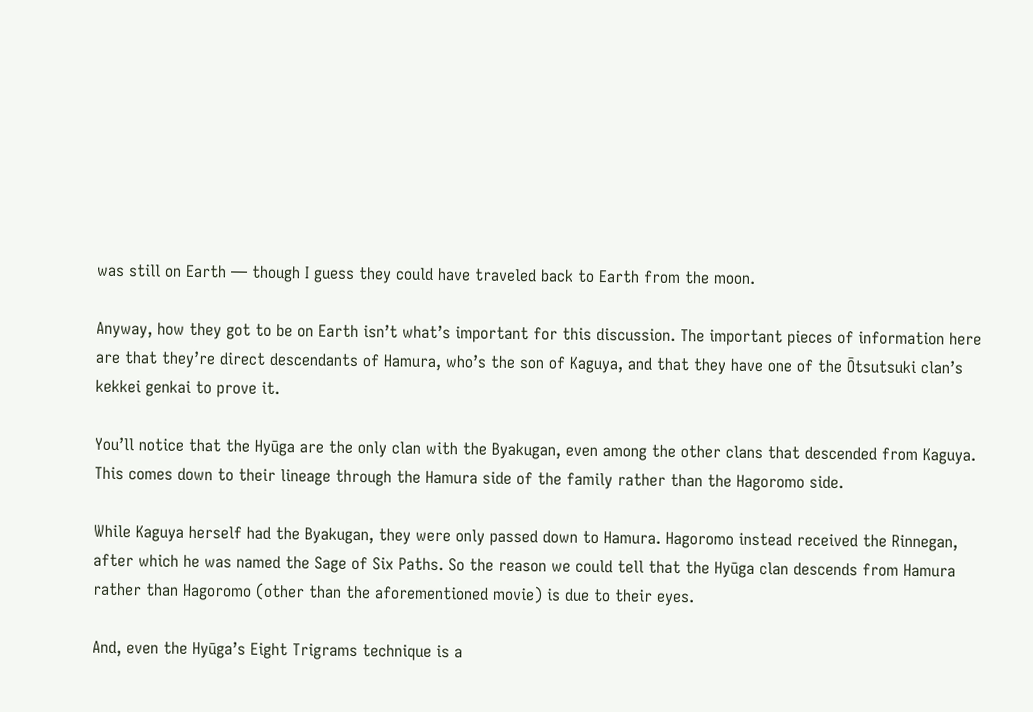was still on Earth — though I guess they could have traveled back to Earth from the moon.

Anyway, how they got to be on Earth isn’t what’s important for this discussion. The important pieces of information here are that they’re direct descendants of Hamura, who’s the son of Kaguya, and that they have one of the Ōtsutsuki clan’s kekkei genkai to prove it.

You’ll notice that the Hyūga are the only clan with the Byakugan, even among the other clans that descended from Kaguya. This comes down to their lineage through the Hamura side of the family rather than the Hagoromo side.

While Kaguya herself had the Byakugan, they were only passed down to Hamura. Hagoromo instead received the Rinnegan, after which he was named the Sage of Six Paths. So the reason we could tell that the Hyūga clan descends from Hamura rather than Hagoromo (other than the aforementioned movie) is due to their eyes.

And, even the Hyūga’s Eight Trigrams technique is a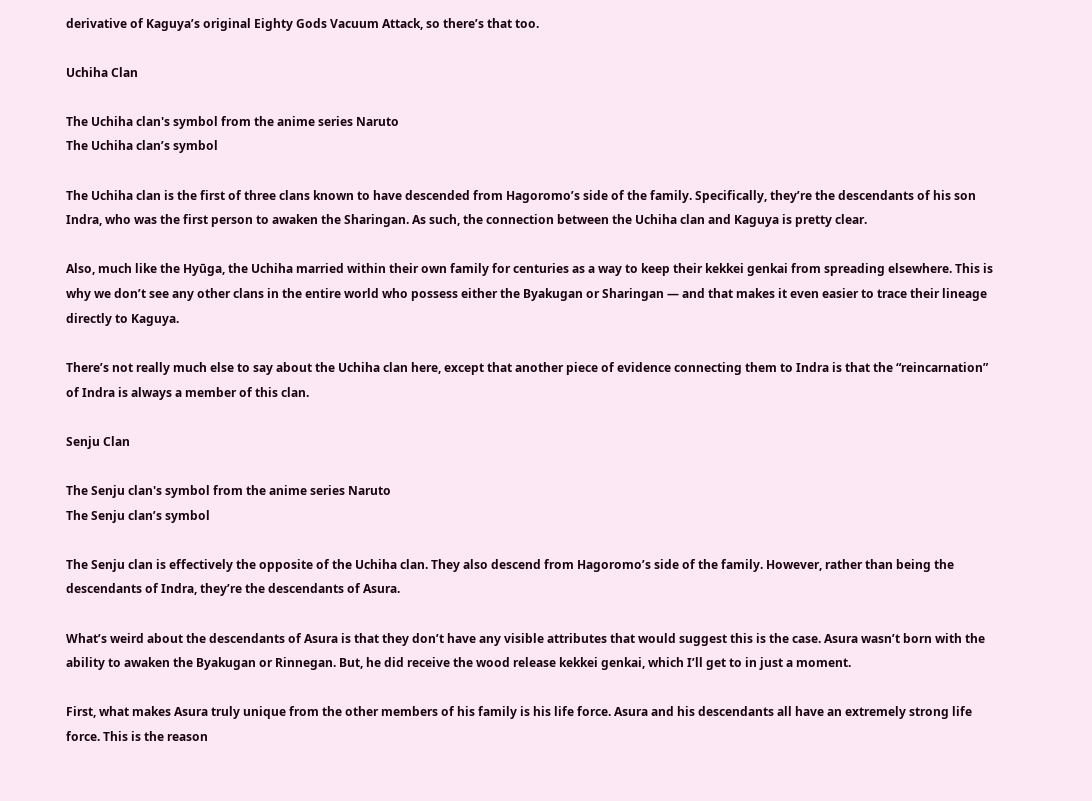derivative of Kaguya’s original Eighty Gods Vacuum Attack, so there’s that too.

Uchiha Clan

The Uchiha clan's symbol from the anime series Naruto
The Uchiha clan’s symbol

The Uchiha clan is the first of three clans known to have descended from Hagoromo’s side of the family. Specifically, they’re the descendants of his son Indra, who was the first person to awaken the Sharingan. As such, the connection between the Uchiha clan and Kaguya is pretty clear.

Also, much like the Hyūga, the Uchiha married within their own family for centuries as a way to keep their kekkei genkai from spreading elsewhere. This is why we don’t see any other clans in the entire world who possess either the Byakugan or Sharingan — and that makes it even easier to trace their lineage directly to Kaguya.

There’s not really much else to say about the Uchiha clan here, except that another piece of evidence connecting them to Indra is that the “reincarnation” of Indra is always a member of this clan.

Senju Clan

The Senju clan's symbol from the anime series Naruto
The Senju clan’s symbol

The Senju clan is effectively the opposite of the Uchiha clan. They also descend from Hagoromo’s side of the family. However, rather than being the descendants of Indra, they’re the descendants of Asura.

What’s weird about the descendants of Asura is that they don’t have any visible attributes that would suggest this is the case. Asura wasn’t born with the ability to awaken the Byakugan or Rinnegan. But, he did receive the wood release kekkei genkai, which I’ll get to in just a moment.

First, what makes Asura truly unique from the other members of his family is his life force. Asura and his descendants all have an extremely strong life force. This is the reason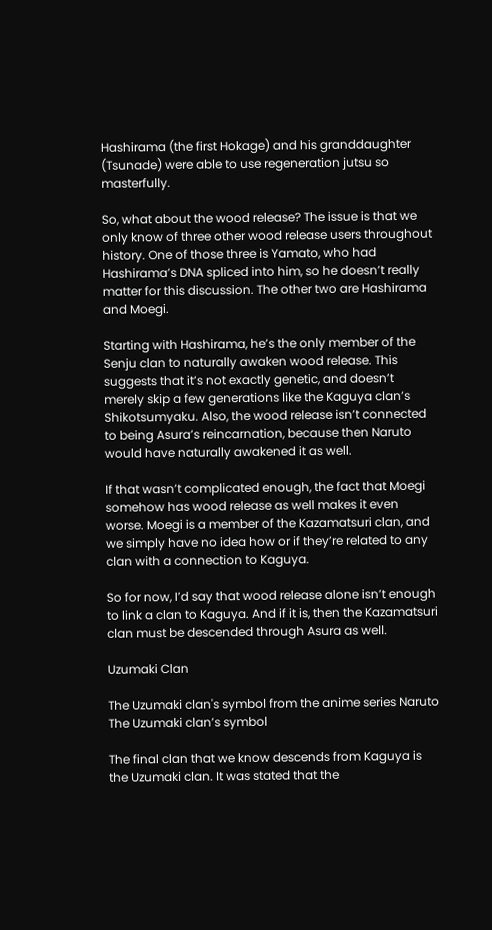Hashirama (the first Hokage) and his granddaughter (Tsunade) were able to use regeneration jutsu so masterfully.

So, what about the wood release? The issue is that we only know of three other wood release users throughout history. One of those three is Yamato, who had Hashirama’s DNA spliced into him, so he doesn’t really matter for this discussion. The other two are Hashirama and Moegi.

Starting with Hashirama, he’s the only member of the Senju clan to naturally awaken wood release. This suggests that it’s not exactly genetic, and doesn’t merely skip a few generations like the Kaguya clan’s Shikotsumyaku. Also, the wood release isn’t connected to being Asura’s reincarnation, because then Naruto would have naturally awakened it as well.

If that wasn’t complicated enough, the fact that Moegi somehow has wood release as well makes it even worse. Moegi is a member of the Kazamatsuri clan, and we simply have no idea how or if they’re related to any clan with a connection to Kaguya.

So for now, I’d say that wood release alone isn’t enough to link a clan to Kaguya. And if it is, then the Kazamatsuri clan must be descended through Asura as well.

Uzumaki Clan

The Uzumaki clan's symbol from the anime series Naruto
The Uzumaki clan’s symbol

The final clan that we know descends from Kaguya is the Uzumaki clan. It was stated that the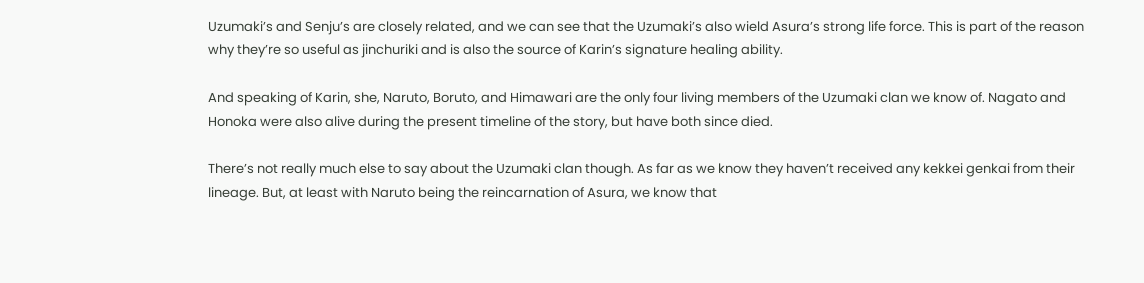Uzumaki’s and Senju’s are closely related, and we can see that the Uzumaki’s also wield Asura’s strong life force. This is part of the reason why they’re so useful as jinchuriki and is also the source of Karin’s signature healing ability.

And speaking of Karin, she, Naruto, Boruto, and Himawari are the only four living members of the Uzumaki clan we know of. Nagato and Honoka were also alive during the present timeline of the story, but have both since died.

There’s not really much else to say about the Uzumaki clan though. As far as we know they haven’t received any kekkei genkai from their lineage. But, at least with Naruto being the reincarnation of Asura, we know that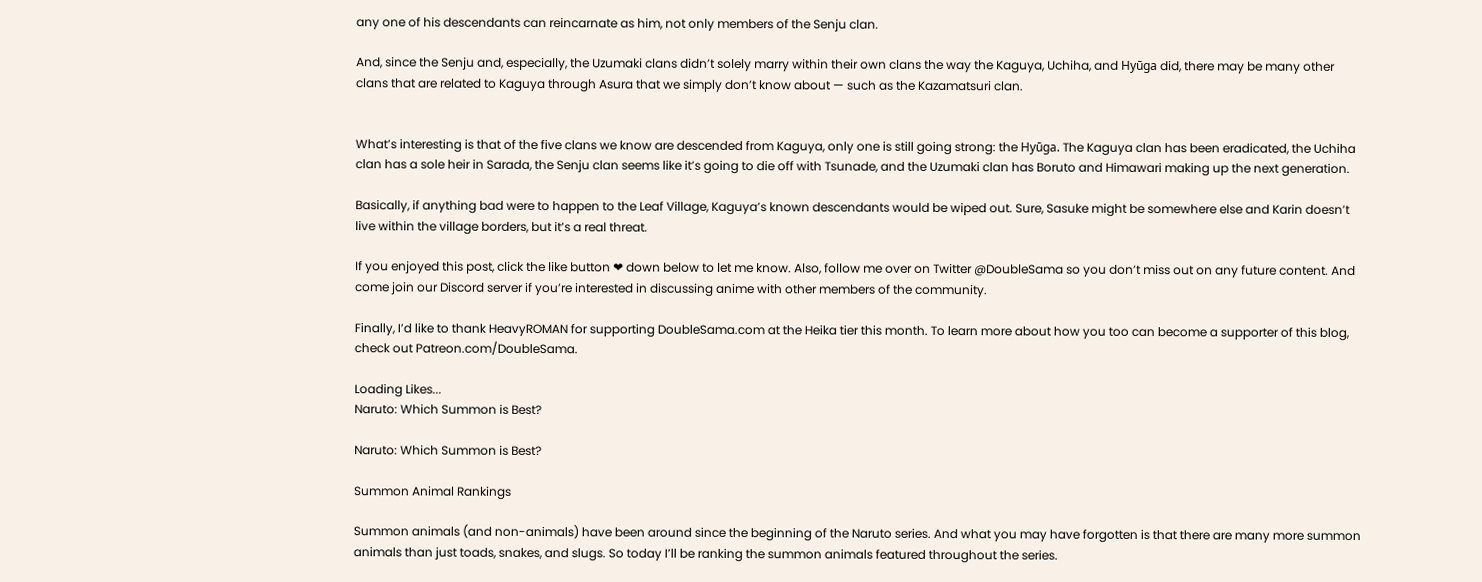any one of his descendants can reincarnate as him, not only members of the Senju clan.

And, since the Senju and, especially, the Uzumaki clans didn’t solely marry within their own clans the way the Kaguya, Uchiha, and Hyūga did, there may be many other clans that are related to Kaguya through Asura that we simply don’t know about — such as the Kazamatsuri clan.


What’s interesting is that of the five clans we know are descended from Kaguya, only one is still going strong: the Hyūga. The Kaguya clan has been eradicated, the Uchiha clan has a sole heir in Sarada, the Senju clan seems like it’s going to die off with Tsunade, and the Uzumaki clan has Boruto and Himawari making up the next generation.

Basically, if anything bad were to happen to the Leaf Village, Kaguya’s known descendants would be wiped out. Sure, Sasuke might be somewhere else and Karin doesn’t live within the village borders, but it’s a real threat.

If you enjoyed this post, click the like button ❤ down below to let me know. Also, follow me over on Twitter @DoubleSama so you don’t miss out on any future content. And come join our Discord server if you’re interested in discussing anime with other members of the community.

Finally, I’d like to thank HeavyROMAN for supporting DoubleSama.com at the Heika tier this month. To learn more about how you too can become a supporter of this blog, check out Patreon.com/DoubleSama.

Loading Likes...
Naruto: Which Summon is Best?

Naruto: Which Summon is Best?

Summon Animal Rankings

Summon animals (and non-animals) have been around since the beginning of the Naruto series. And what you may have forgotten is that there are many more summon animals than just toads, snakes, and slugs. So today I’ll be ranking the summon animals featured throughout the series.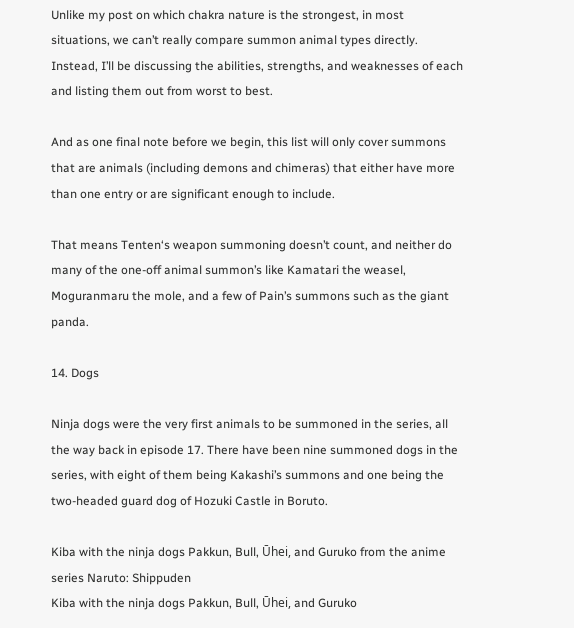Unlike my post on which chakra nature is the strongest, in most situations, we can’t really compare summon animal types directly. Instead, I’ll be discussing the abilities, strengths, and weaknesses of each and listing them out from worst to best.

And as one final note before we begin, this list will only cover summons that are animals (including demons and chimeras) that either have more than one entry or are significant enough to include.

That means Tenten‘s weapon summoning doesn’t count, and neither do many of the one-off animal summon’s like Kamatari the weasel, Moguranmaru the mole, and a few of Pain’s summons such as the giant panda.

14. Dogs

Ninja dogs were the very first animals to be summoned in the series, all the way back in episode 17. There have been nine summoned dogs in the series, with eight of them being Kakashi’s summons and one being the two-headed guard dog of Hozuki Castle in Boruto.

Kiba with the ninja dogs Pakkun, Bull, Ūhei, and Guruko from the anime series Naruto: Shippuden
Kiba with the ninja dogs Pakkun, Bull, Ūhei, and Guruko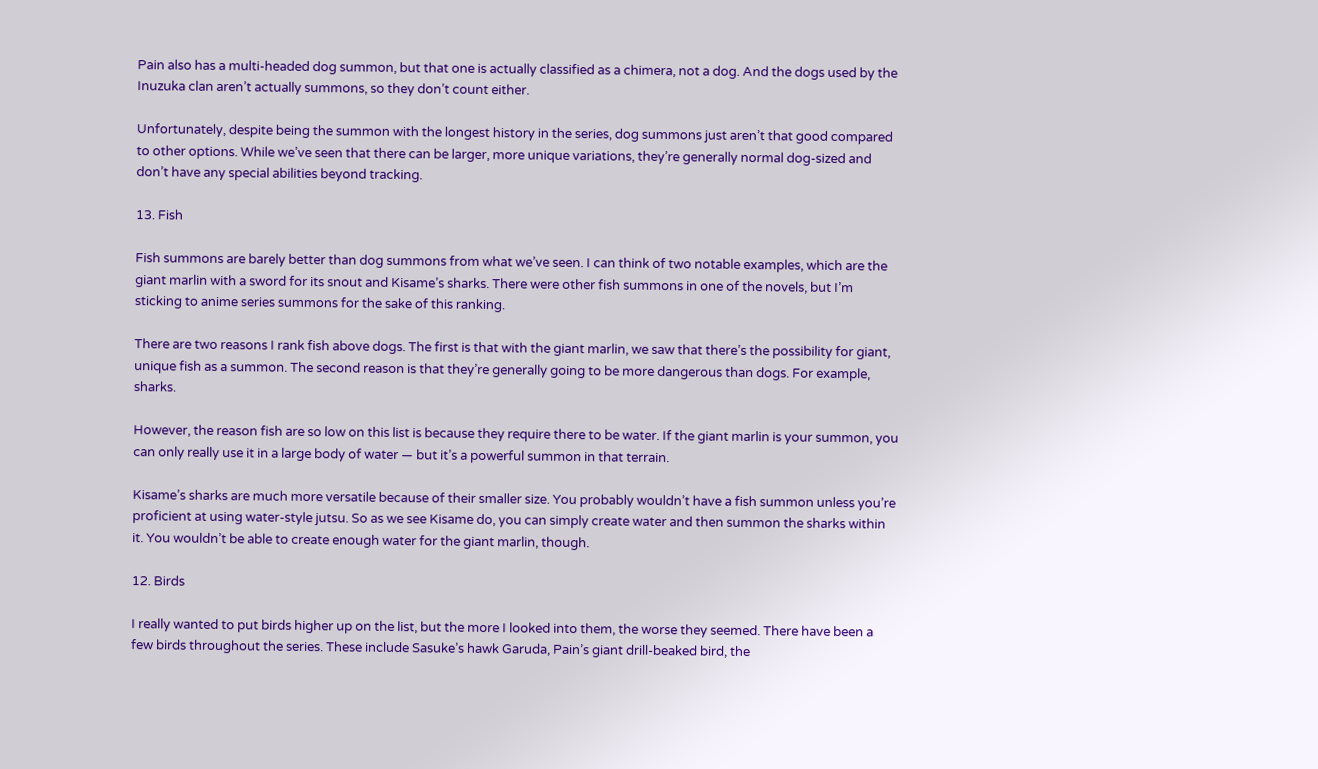Pain also has a multi-headed dog summon, but that one is actually classified as a chimera, not a dog. And the dogs used by the Inuzuka clan aren’t actually summons, so they don’t count either.

Unfortunately, despite being the summon with the longest history in the series, dog summons just aren’t that good compared to other options. While we’ve seen that there can be larger, more unique variations, they’re generally normal dog-sized and don’t have any special abilities beyond tracking.

13. Fish

Fish summons are barely better than dog summons from what we’ve seen. I can think of two notable examples, which are the giant marlin with a sword for its snout and Kisame’s sharks. There were other fish summons in one of the novels, but I’m sticking to anime series summons for the sake of this ranking.

There are two reasons I rank fish above dogs. The first is that with the giant marlin, we saw that there’s the possibility for giant, unique fish as a summon. The second reason is that they’re generally going to be more dangerous than dogs. For example, sharks.

However, the reason fish are so low on this list is because they require there to be water. If the giant marlin is your summon, you can only really use it in a large body of water — but it’s a powerful summon in that terrain.

Kisame’s sharks are much more versatile because of their smaller size. You probably wouldn’t have a fish summon unless you’re proficient at using water-style jutsu. So as we see Kisame do, you can simply create water and then summon the sharks within it. You wouldn’t be able to create enough water for the giant marlin, though.

12. Birds

I really wanted to put birds higher up on the list, but the more I looked into them, the worse they seemed. There have been a few birds throughout the series. These include Sasuke’s hawk Garuda, Pain’s giant drill-beaked bird, the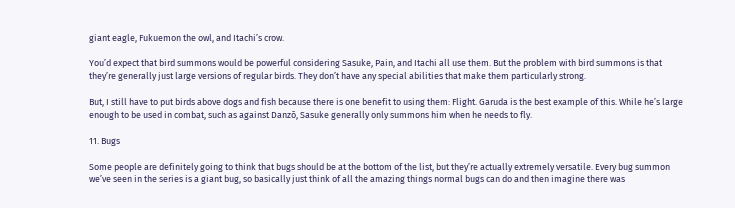giant eagle, Fukuemon the owl, and Itachi’s crow.

You’d expect that bird summons would be powerful considering Sasuke, Pain, and Itachi all use them. But the problem with bird summons is that they’re generally just large versions of regular birds. They don’t have any special abilities that make them particularly strong.

But, I still have to put birds above dogs and fish because there is one benefit to using them: Flight. Garuda is the best example of this. While he’s large enough to be used in combat, such as against Danzō, Sasuke generally only summons him when he needs to fly.

11. Bugs

Some people are definitely going to think that bugs should be at the bottom of the list, but they’re actually extremely versatile. Every bug summon we’ve seen in the series is a giant bug, so basically just think of all the amazing things normal bugs can do and then imagine there was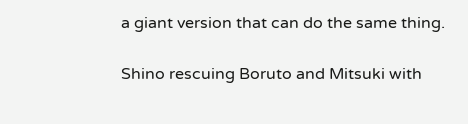a giant version that can do the same thing.

Shino rescuing Boruto and Mitsuki with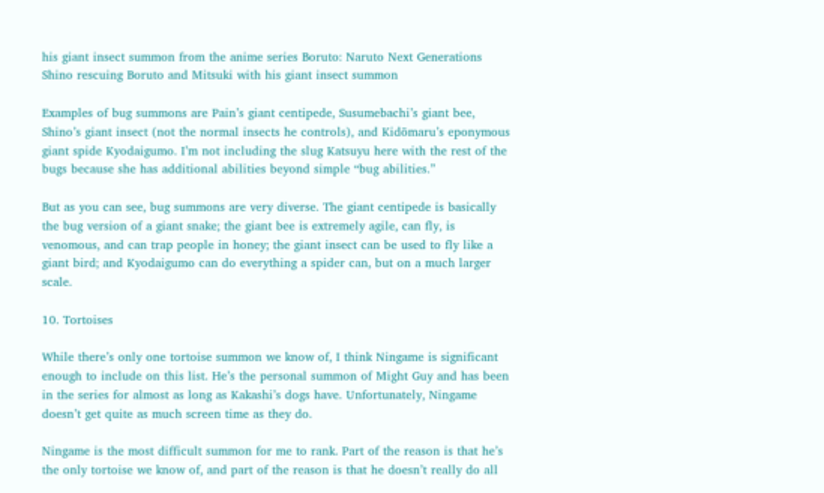his giant insect summon from the anime series Boruto: Naruto Next Generations
Shino rescuing Boruto and Mitsuki with his giant insect summon

Examples of bug summons are Pain’s giant centipede, Susumebachi’s giant bee, Shino’s giant insect (not the normal insects he controls), and Kidōmaru’s eponymous giant spide Kyodaigumo. I’m not including the slug Katsuyu here with the rest of the bugs because she has additional abilities beyond simple “bug abilities.”

But as you can see, bug summons are very diverse. The giant centipede is basically the bug version of a giant snake; the giant bee is extremely agile, can fly, is venomous, and can trap people in honey; the giant insect can be used to fly like a giant bird; and Kyodaigumo can do everything a spider can, but on a much larger scale.

10. Tortoises

While there’s only one tortoise summon we know of, I think Ningame is significant enough to include on this list. He’s the personal summon of Might Guy and has been in the series for almost as long as Kakashi’s dogs have. Unfortunately, Ningame doesn’t get quite as much screen time as they do.

Ningame is the most difficult summon for me to rank. Part of the reason is that he’s the only tortoise we know of, and part of the reason is that he doesn’t really do all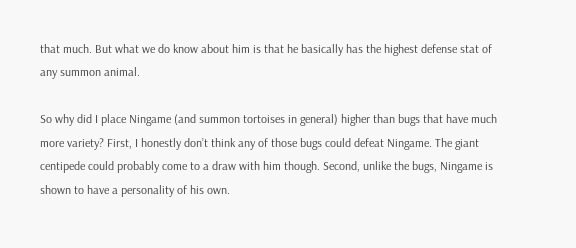that much. But what we do know about him is that he basically has the highest defense stat of any summon animal.

So why did I place Ningame (and summon tortoises in general) higher than bugs that have much more variety? First, I honestly don’t think any of those bugs could defeat Ningame. The giant centipede could probably come to a draw with him though. Second, unlike the bugs, Ningame is shown to have a personality of his own.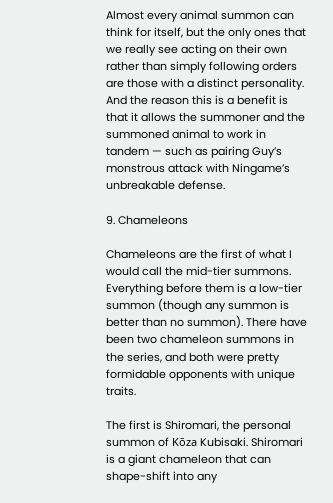Almost every animal summon can think for itself, but the only ones that we really see acting on their own rather than simply following orders are those with a distinct personality. And the reason this is a benefit is that it allows the summoner and the summoned animal to work in tandem — such as pairing Guy’s monstrous attack with Ningame’s unbreakable defense.

9. Chameleons

Chameleons are the first of what I would call the mid-tier summons. Everything before them is a low-tier summon (though any summon is better than no summon). There have been two chameleon summons in the series, and both were pretty formidable opponents with unique traits.

The first is Shiromari, the personal summon of Kōza Kubisaki. Shiromari is a giant chameleon that can shape-shift into any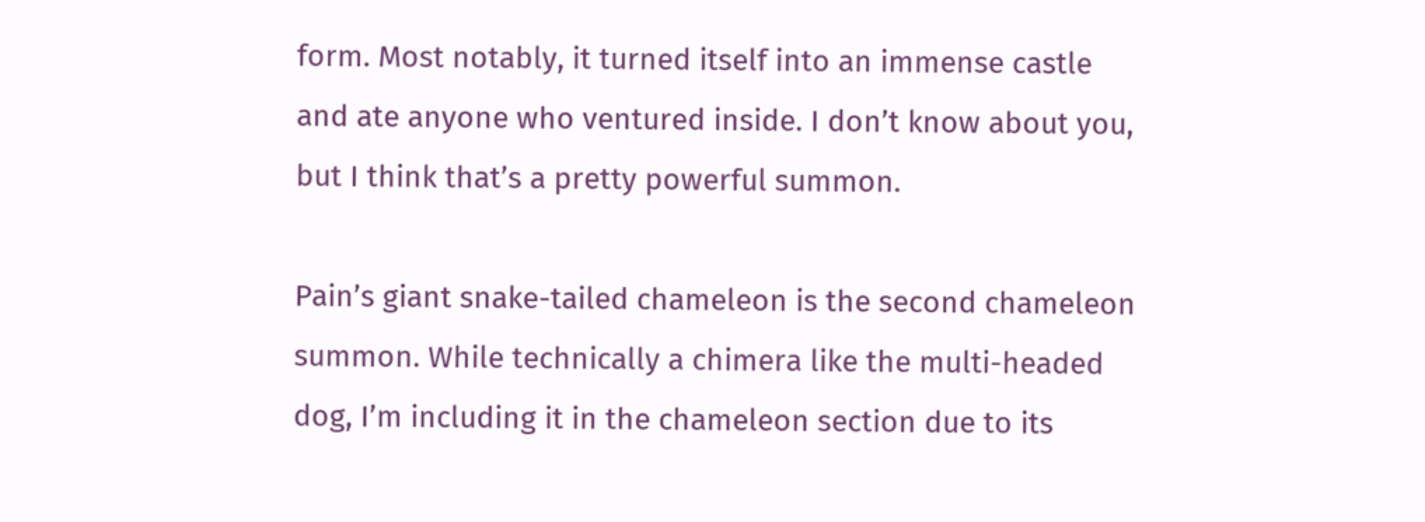form. Most notably, it turned itself into an immense castle and ate anyone who ventured inside. I don’t know about you, but I think that’s a pretty powerful summon.

Pain’s giant snake-tailed chameleon is the second chameleon summon. While technically a chimera like the multi-headed dog, I’m including it in the chameleon section due to its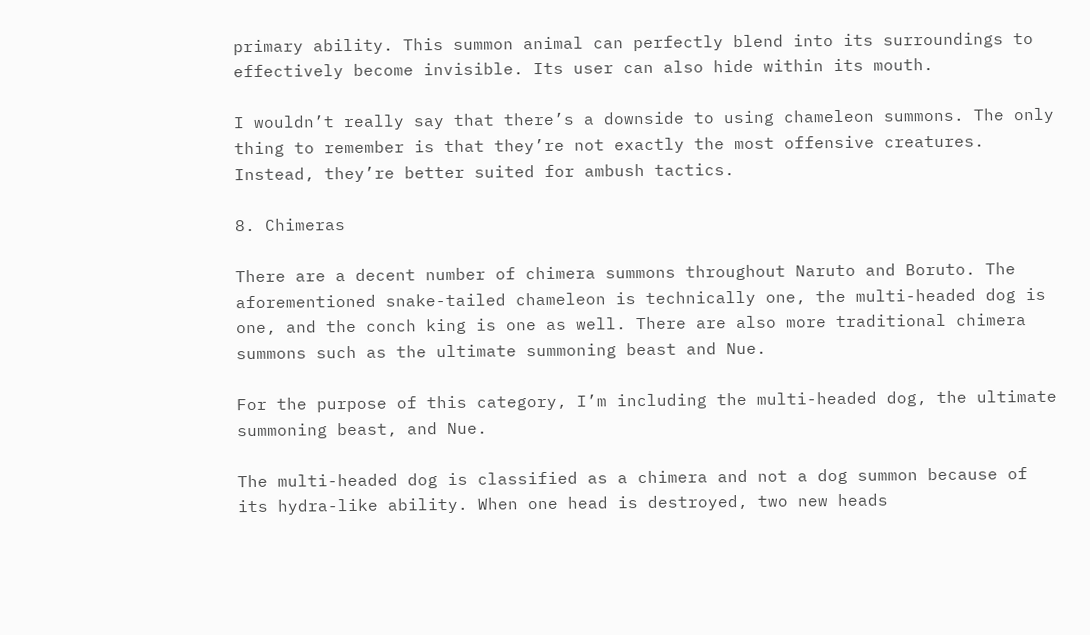primary ability. This summon animal can perfectly blend into its surroundings to effectively become invisible. Its user can also hide within its mouth.

I wouldn’t really say that there’s a downside to using chameleon summons. The only thing to remember is that they’re not exactly the most offensive creatures. Instead, they’re better suited for ambush tactics.

8. Chimeras

There are a decent number of chimera summons throughout Naruto and Boruto. The aforementioned snake-tailed chameleon is technically one, the multi-headed dog is one, and the conch king is one as well. There are also more traditional chimera summons such as the ultimate summoning beast and Nue.

For the purpose of this category, I’m including the multi-headed dog, the ultimate summoning beast, and Nue.

The multi-headed dog is classified as a chimera and not a dog summon because of its hydra-like ability. When one head is destroyed, two new heads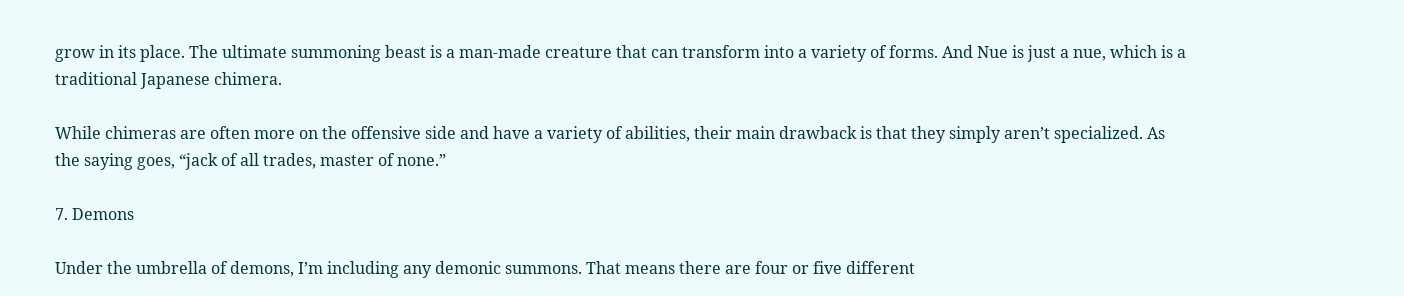grow in its place. The ultimate summoning beast is a man-made creature that can transform into a variety of forms. And Nue is just a nue, which is a traditional Japanese chimera.

While chimeras are often more on the offensive side and have a variety of abilities, their main drawback is that they simply aren’t specialized. As the saying goes, “jack of all trades, master of none.”

7. Demons

Under the umbrella of demons, I’m including any demonic summons. That means there are four or five different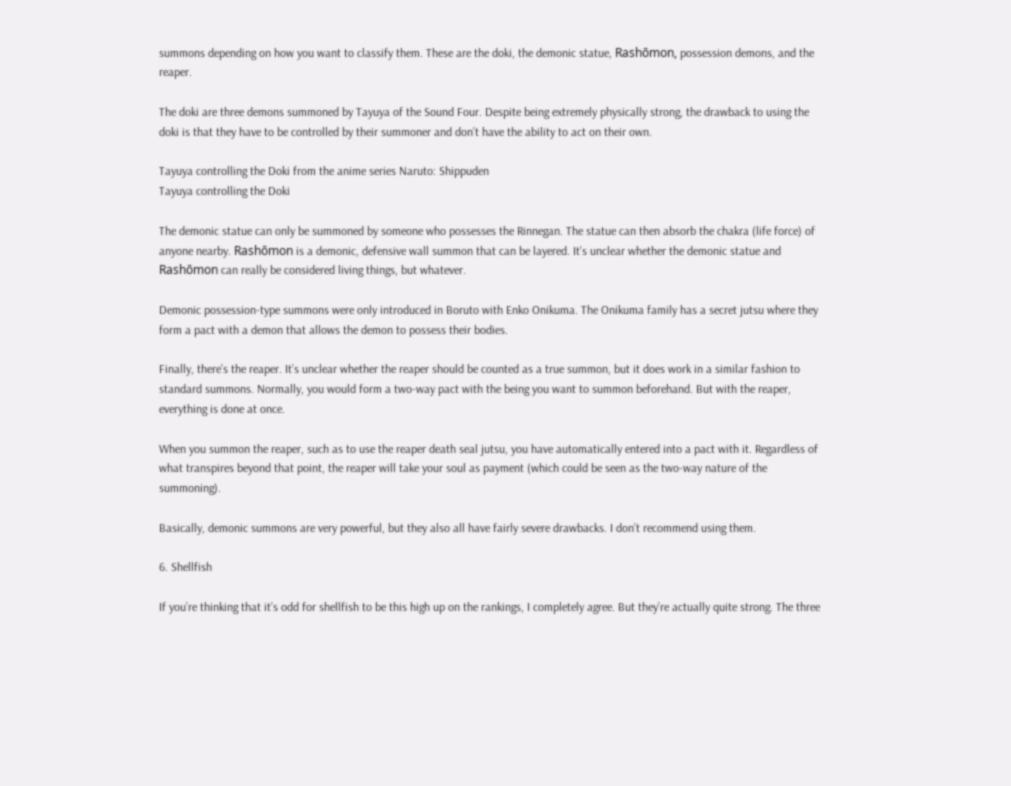summons depending on how you want to classify them. These are the doki, the demonic statue, Rashōmon, possession demons, and the reaper.

The doki are three demons summoned by Tayuya of the Sound Four. Despite being extremely physically strong, the drawback to using the doki is that they have to be controlled by their summoner and don’t have the ability to act on their own.

Tayuya controlling the Doki from the anime series Naruto: Shippuden
Tayuya controlling the Doki

The demonic statue can only be summoned by someone who possesses the Rinnegan. The statue can then absorb the chakra (life force) of anyone nearby. Rashōmon is a demonic, defensive wall summon that can be layered. It’s unclear whether the demonic statue and Rashōmon can really be considered living things, but whatever.

Demonic possession-type summons were only introduced in Boruto with Enko Onikuma. The Onikuma family has a secret jutsu where they form a pact with a demon that allows the demon to possess their bodies.

Finally, there’s the reaper. It’s unclear whether the reaper should be counted as a true summon, but it does work in a similar fashion to standard summons. Normally, you would form a two-way pact with the being you want to summon beforehand. But with the reaper, everything is done at once.

When you summon the reaper, such as to use the reaper death seal jutsu, you have automatically entered into a pact with it. Regardless of what transpires beyond that point, the reaper will take your soul as payment (which could be seen as the two-way nature of the summoning).

Basically, demonic summons are very powerful, but they also all have fairly severe drawbacks. I don’t recommend using them.

6. Shellfish

If you’re thinking that it’s odd for shellfish to be this high up on the rankings, I completely agree. But they’re actually quite strong. The three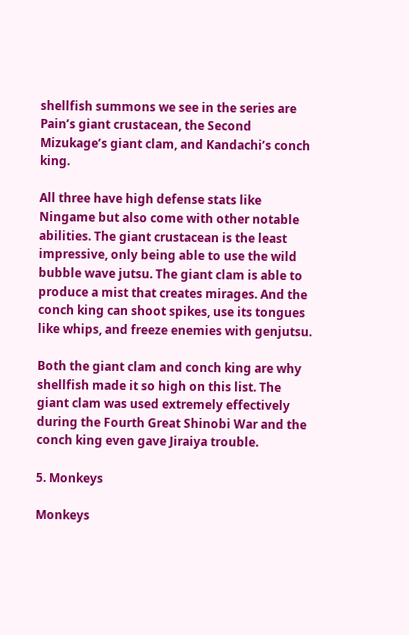shellfish summons we see in the series are Pain’s giant crustacean, the Second Mizukage’s giant clam, and Kandachi’s conch king.

All three have high defense stats like Ningame but also come with other notable abilities. The giant crustacean is the least impressive, only being able to use the wild bubble wave jutsu. The giant clam is able to produce a mist that creates mirages. And the conch king can shoot spikes, use its tongues like whips, and freeze enemies with genjutsu.

Both the giant clam and conch king are why shellfish made it so high on this list. The giant clam was used extremely effectively during the Fourth Great Shinobi War and the conch king even gave Jiraiya trouble.

5. Monkeys

Monkeys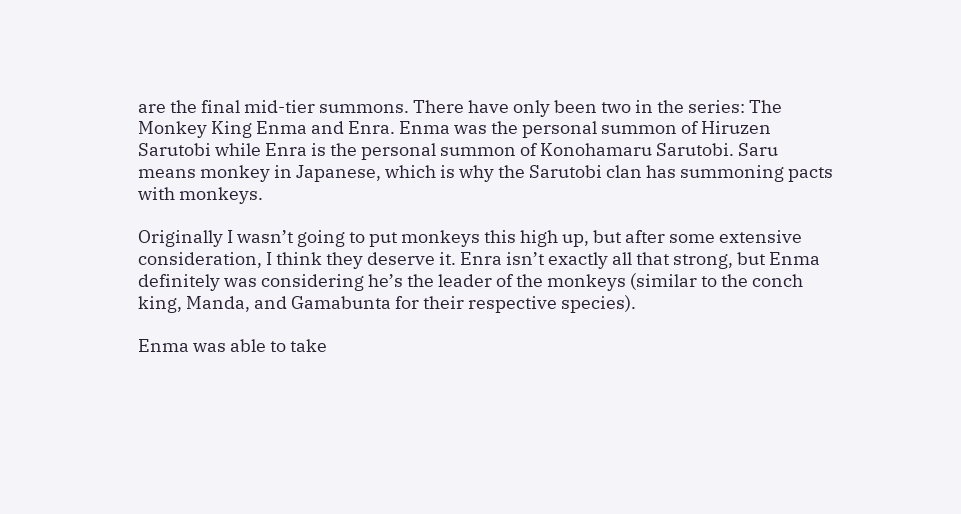are the final mid-tier summons. There have only been two in the series: The Monkey King Enma and Enra. Enma was the personal summon of Hiruzen Sarutobi while Enra is the personal summon of Konohamaru Sarutobi. Saru means monkey in Japanese, which is why the Sarutobi clan has summoning pacts with monkeys.

Originally I wasn’t going to put monkeys this high up, but after some extensive consideration, I think they deserve it. Enra isn’t exactly all that strong, but Enma definitely was considering he’s the leader of the monkeys (similar to the conch king, Manda, and Gamabunta for their respective species).

Enma was able to take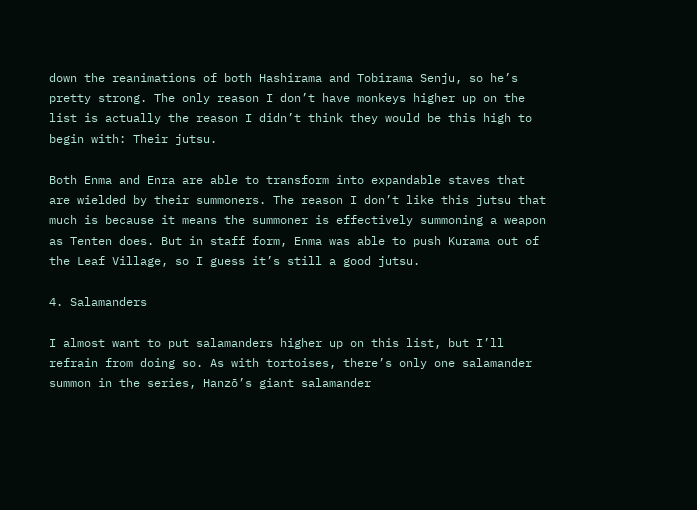down the reanimations of both Hashirama and Tobirama Senju, so he’s pretty strong. The only reason I don’t have monkeys higher up on the list is actually the reason I didn’t think they would be this high to begin with: Their jutsu.

Both Enma and Enra are able to transform into expandable staves that are wielded by their summoners. The reason I don’t like this jutsu that much is because it means the summoner is effectively summoning a weapon as Tenten does. But in staff form, Enma was able to push Kurama out of the Leaf Village, so I guess it’s still a good jutsu.

4. Salamanders

I almost want to put salamanders higher up on this list, but I’ll refrain from doing so. As with tortoises, there’s only one salamander summon in the series, Hanzō’s giant salamander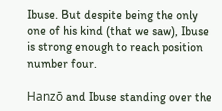Ibuse. But despite being the only one of his kind (that we saw), Ibuse is strong enough to reach position number four.

Hanzō and Ibuse standing over the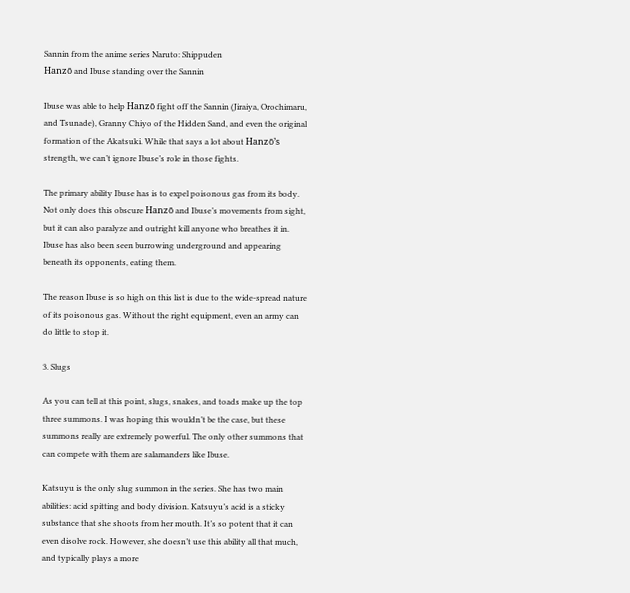Sannin from the anime series Naruto: Shippuden
Hanzō and Ibuse standing over the Sannin

Ibuse was able to help Hanzō fight off the Sannin (Jiraiya, Orochimaru, and Tsunade), Granny Chiyo of the Hidden Sand, and even the original formation of the Akatsuki. While that says a lot about Hanzō’s strength, we can’t ignore Ibuse’s role in those fights.

The primary ability Ibuse has is to expel poisonous gas from its body. Not only does this obscure Hanzō and Ibuse’s movements from sight, but it can also paralyze and outright kill anyone who breathes it in. Ibuse has also been seen burrowing underground and appearing beneath its opponents, eating them.

The reason Ibuse is so high on this list is due to the wide-spread nature of its poisonous gas. Without the right equipment, even an army can do little to stop it.

3. Slugs

As you can tell at this point, slugs, snakes, and toads make up the top three summons. I was hoping this wouldn’t be the case, but these summons really are extremely powerful. The only other summons that can compete with them are salamanders like Ibuse.

Katsuyu is the only slug summon in the series. She has two main abilities: acid spitting and body division. Katsuyu’s acid is a sticky substance that she shoots from her mouth. It’s so potent that it can even disolve rock. However, she doesn’t use this ability all that much, and typically plays a more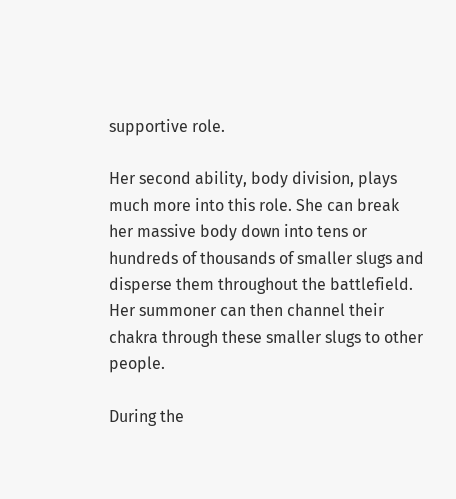supportive role.

Her second ability, body division, plays much more into this role. She can break her massive body down into tens or hundreds of thousands of smaller slugs and disperse them throughout the battlefield. Her summoner can then channel their chakra through these smaller slugs to other people.

During the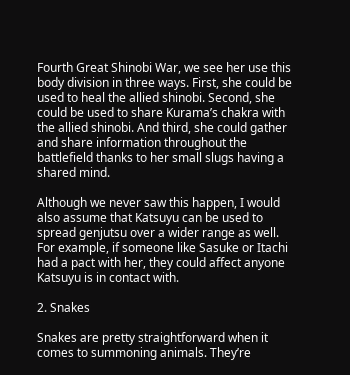Fourth Great Shinobi War, we see her use this body division in three ways. First, she could be used to heal the allied shinobi. Second, she could be used to share Kurama’s chakra with the allied shinobi. And third, she could gather and share information throughout the battlefield thanks to her small slugs having a shared mind.

Although we never saw this happen, I would also assume that Katsuyu can be used to spread genjutsu over a wider range as well. For example, if someone like Sasuke or Itachi had a pact with her, they could affect anyone Katsuyu is in contact with.

2. Snakes

Snakes are pretty straightforward when it comes to summoning animals. They’re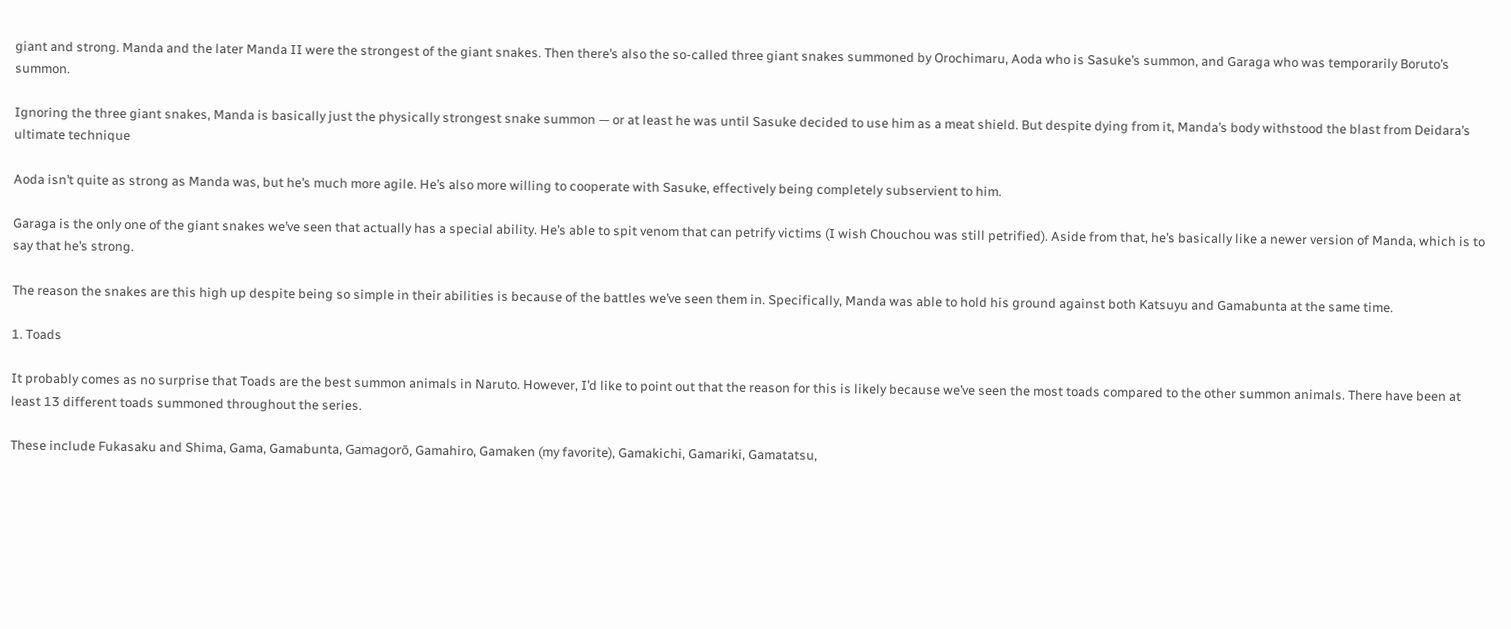giant and strong. Manda and the later Manda II were the strongest of the giant snakes. Then there’s also the so-called three giant snakes summoned by Orochimaru, Aoda who is Sasuke’s summon, and Garaga who was temporarily Boruto’s summon.

Ignoring the three giant snakes, Manda is basically just the physically strongest snake summon — or at least he was until Sasuke decided to use him as a meat shield. But despite dying from it, Manda’s body withstood the blast from Deidara’s ultimate technique

Aoda isn’t quite as strong as Manda was, but he’s much more agile. He’s also more willing to cooperate with Sasuke, effectively being completely subservient to him.

Garaga is the only one of the giant snakes we’ve seen that actually has a special ability. He’s able to spit venom that can petrify victims (I wish Chouchou was still petrified). Aside from that, he’s basically like a newer version of Manda, which is to say that he’s strong.

The reason the snakes are this high up despite being so simple in their abilities is because of the battles we’ve seen them in. Specifically, Manda was able to hold his ground against both Katsuyu and Gamabunta at the same time.

1. Toads

It probably comes as no surprise that Toads are the best summon animals in Naruto. However, I’d like to point out that the reason for this is likely because we’ve seen the most toads compared to the other summon animals. There have been at least 13 different toads summoned throughout the series.

These include Fukasaku and Shima, Gama, Gamabunta, Gamagorō, Gamahiro, Gamaken (my favorite), Gamakichi, Gamariki, Gamatatsu,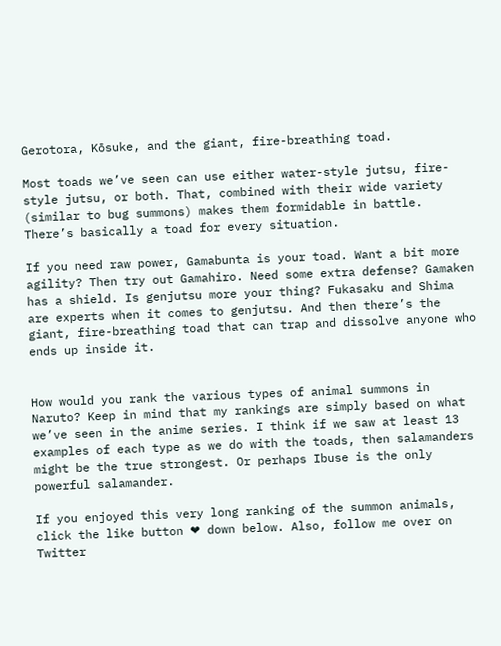Gerotora, Kōsuke, and the giant, fire-breathing toad.

Most toads we’ve seen can use either water-style jutsu, fire-style jutsu, or both. That, combined with their wide variety (similar to bug summons) makes them formidable in battle. There’s basically a toad for every situation.

If you need raw power, Gamabunta is your toad. Want a bit more agility? Then try out Gamahiro. Need some extra defense? Gamaken has a shield. Is genjutsu more your thing? Fukasaku and Shima are experts when it comes to genjutsu. And then there’s the giant, fire-breathing toad that can trap and dissolve anyone who ends up inside it.


How would you rank the various types of animal summons in Naruto? Keep in mind that my rankings are simply based on what we’ve seen in the anime series. I think if we saw at least 13 examples of each type as we do with the toads, then salamanders might be the true strongest. Or perhaps Ibuse is the only powerful salamander.

If you enjoyed this very long ranking of the summon animals, click the like button ❤ down below. Also, follow me over on Twitter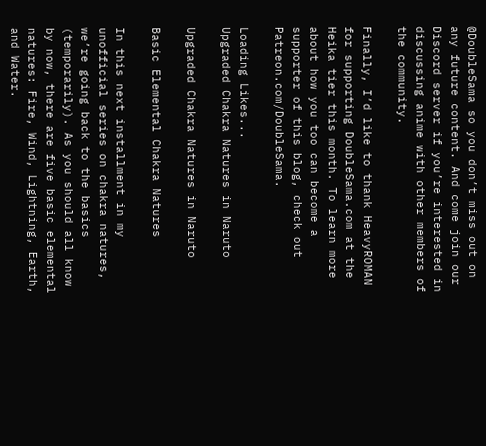@DoubleSama so you don’t miss out on any future content. And come join our Discord server if you’re interested in discussing anime with other members of the community.

Finally, I’d like to thank HeavyROMAN for supporting DoubleSama.com at the Heika tier this month. To learn more about how you too can become a supporter of this blog, check out Patreon.com/DoubleSama.

Loading Likes...
Upgraded Chakra Natures in Naruto

Upgraded Chakra Natures in Naruto

Basic Elemental Chakra Natures

In this next installment in my unofficial series on chakra natures, we’re going back to the basics (temporarily). As you should all know by now, there are five basic elemental natures: Fire, Wind, Lightning, Earth, and Water.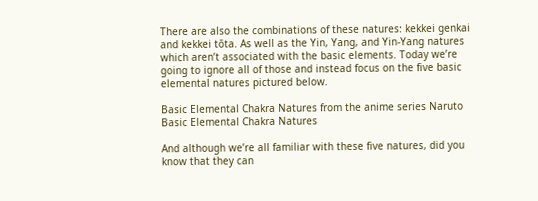There are also the combinations of these natures: kekkei genkai and kekkei tōta. As well as the Yin, Yang, and Yin-Yang natures which aren’t associated with the basic elements. Today we’re going to ignore all of those and instead focus on the five basic elemental natures pictured below.

Basic Elemental Chakra Natures from the anime series Naruto
Basic Elemental Chakra Natures

And although we’re all familiar with these five natures, did you know that they can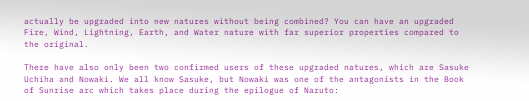actually be upgraded into new natures without being combined? You can have an upgraded Fire, Wind, Lightning, Earth, and Water nature with far superior properties compared to the original.

There have also only been two confirmed users of these upgraded natures, which are Sasuke Uchiha and Nowaki. We all know Sasuke, but Nowaki was one of the antagonists in the Book of Sunrise arc which takes place during the epilogue of Naruto: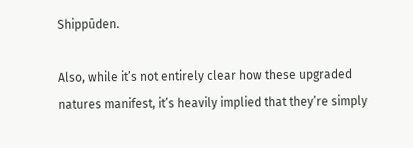Shippūden.

Also, while it’s not entirely clear how these upgraded natures manifest, it’s heavily implied that they’re simply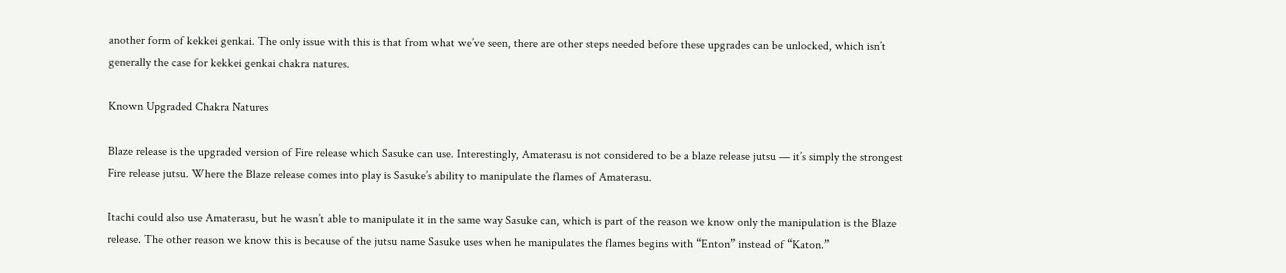another form of kekkei genkai. The only issue with this is that from what we’ve seen, there are other steps needed before these upgrades can be unlocked, which isn’t generally the case for kekkei genkai chakra natures.

Known Upgraded Chakra Natures

Blaze release is the upgraded version of Fire release which Sasuke can use. Interestingly, Amaterasu is not considered to be a blaze release jutsu — it’s simply the strongest Fire release jutsu. Where the Blaze release comes into play is Sasuke’s ability to manipulate the flames of Amaterasu.

Itachi could also use Amaterasu, but he wasn’t able to manipulate it in the same way Sasuke can, which is part of the reason we know only the manipulation is the Blaze release. The other reason we know this is because of the jutsu name Sasuke uses when he manipulates the flames begins with “Enton” instead of “Katon.”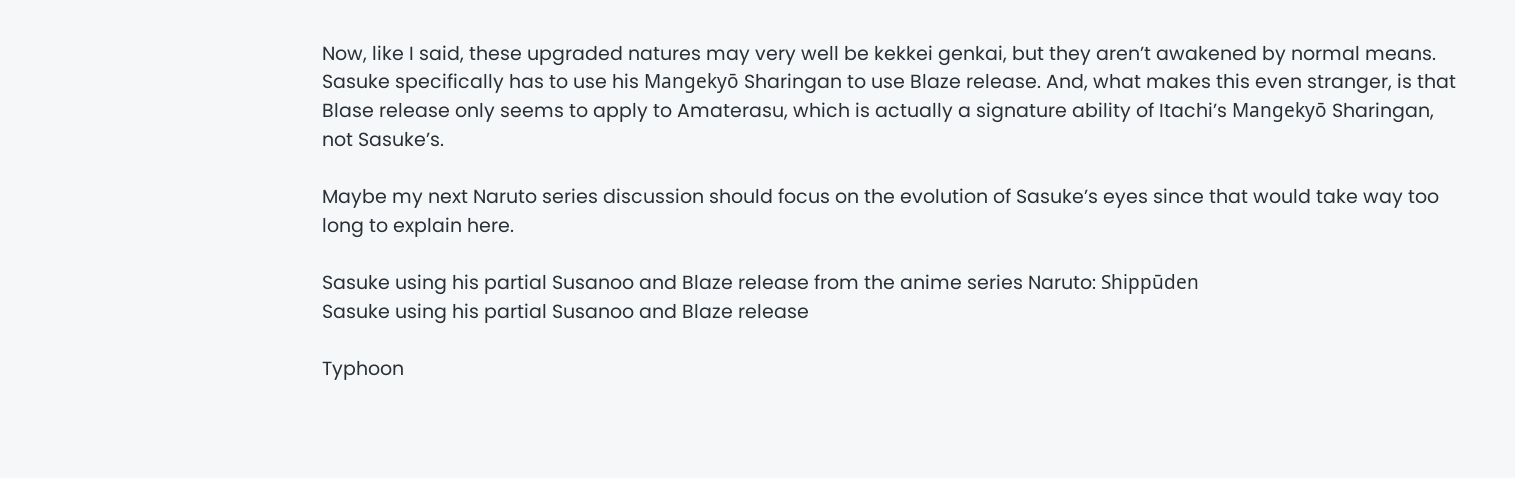Now, like I said, these upgraded natures may very well be kekkei genkai, but they aren’t awakened by normal means. Sasuke specifically has to use his Mangekyō Sharingan to use Blaze release. And, what makes this even stranger, is that Blase release only seems to apply to Amaterasu, which is actually a signature ability of Itachi’s Mangekyō Sharingan, not Sasuke’s.

Maybe my next Naruto series discussion should focus on the evolution of Sasuke’s eyes since that would take way too long to explain here.

Sasuke using his partial Susanoo and Blaze release from the anime series Naruto: Shippūden
Sasuke using his partial Susanoo and Blaze release

Typhoon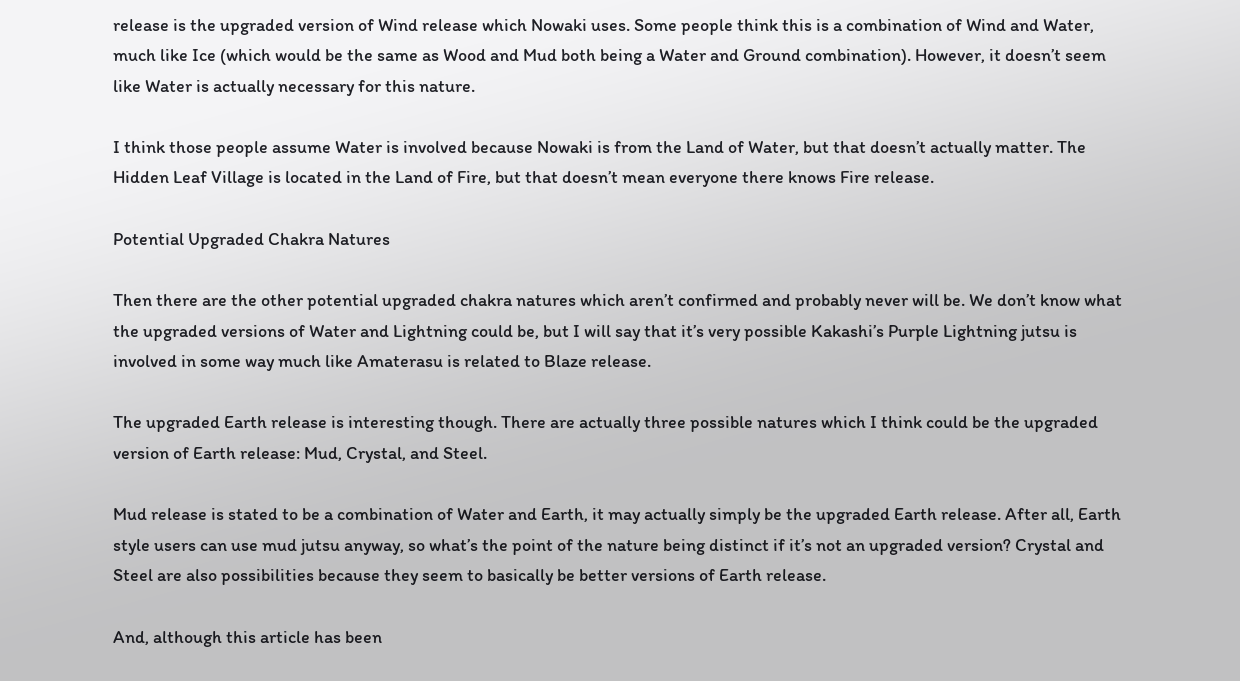release is the upgraded version of Wind release which Nowaki uses. Some people think this is a combination of Wind and Water, much like Ice (which would be the same as Wood and Mud both being a Water and Ground combination). However, it doesn’t seem like Water is actually necessary for this nature.

I think those people assume Water is involved because Nowaki is from the Land of Water, but that doesn’t actually matter. The Hidden Leaf Village is located in the Land of Fire, but that doesn’t mean everyone there knows Fire release.

Potential Upgraded Chakra Natures

Then there are the other potential upgraded chakra natures which aren’t confirmed and probably never will be. We don’t know what the upgraded versions of Water and Lightning could be, but I will say that it’s very possible Kakashi’s Purple Lightning jutsu is involved in some way much like Amaterasu is related to Blaze release.

The upgraded Earth release is interesting though. There are actually three possible natures which I think could be the upgraded version of Earth release: Mud, Crystal, and Steel.

Mud release is stated to be a combination of Water and Earth, it may actually simply be the upgraded Earth release. After all, Earth style users can use mud jutsu anyway, so what’s the point of the nature being distinct if it’s not an upgraded version? Crystal and Steel are also possibilities because they seem to basically be better versions of Earth release.

And, although this article has been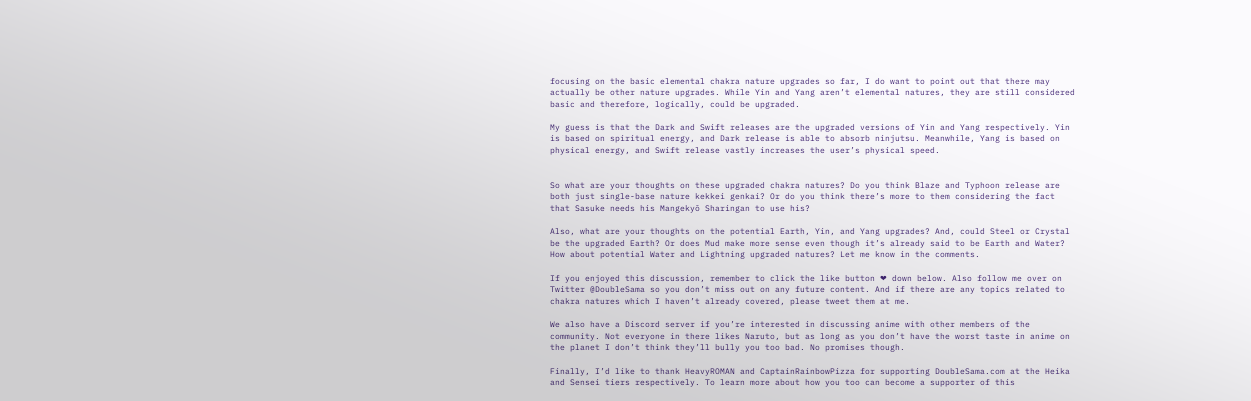focusing on the basic elemental chakra nature upgrades so far, I do want to point out that there may actually be other nature upgrades. While Yin and Yang aren’t elemental natures, they are still considered basic and therefore, logically, could be upgraded.

My guess is that the Dark and Swift releases are the upgraded versions of Yin and Yang respectively. Yin is based on spiritual energy, and Dark release is able to absorb ninjutsu. Meanwhile, Yang is based on physical energy, and Swift release vastly increases the user’s physical speed.


So what are your thoughts on these upgraded chakra natures? Do you think Blaze and Typhoon release are both just single-base nature kekkei genkai? Or do you think there’s more to them considering the fact that Sasuke needs his Mangekyō Sharingan to use his?

Also, what are your thoughts on the potential Earth, Yin, and Yang upgrades? And, could Steel or Crystal be the upgraded Earth? Or does Mud make more sense even though it’s already said to be Earth and Water? How about potential Water and Lightning upgraded natures? Let me know in the comments.

If you enjoyed this discussion, remember to click the like button ❤ down below. Also follow me over on Twitter @DoubleSama so you don’t miss out on any future content. And if there are any topics related to chakra natures which I haven’t already covered, please tweet them at me.

We also have a Discord server if you’re interested in discussing anime with other members of the community. Not everyone in there likes Naruto, but as long as you don’t have the worst taste in anime on the planet I don’t think they’ll bully you too bad. No promises though.

Finally, I’d like to thank HeavyROMAN and CaptainRainbowPizza for supporting DoubleSama.com at the Heika and Sensei tiers respectively. To learn more about how you too can become a supporter of this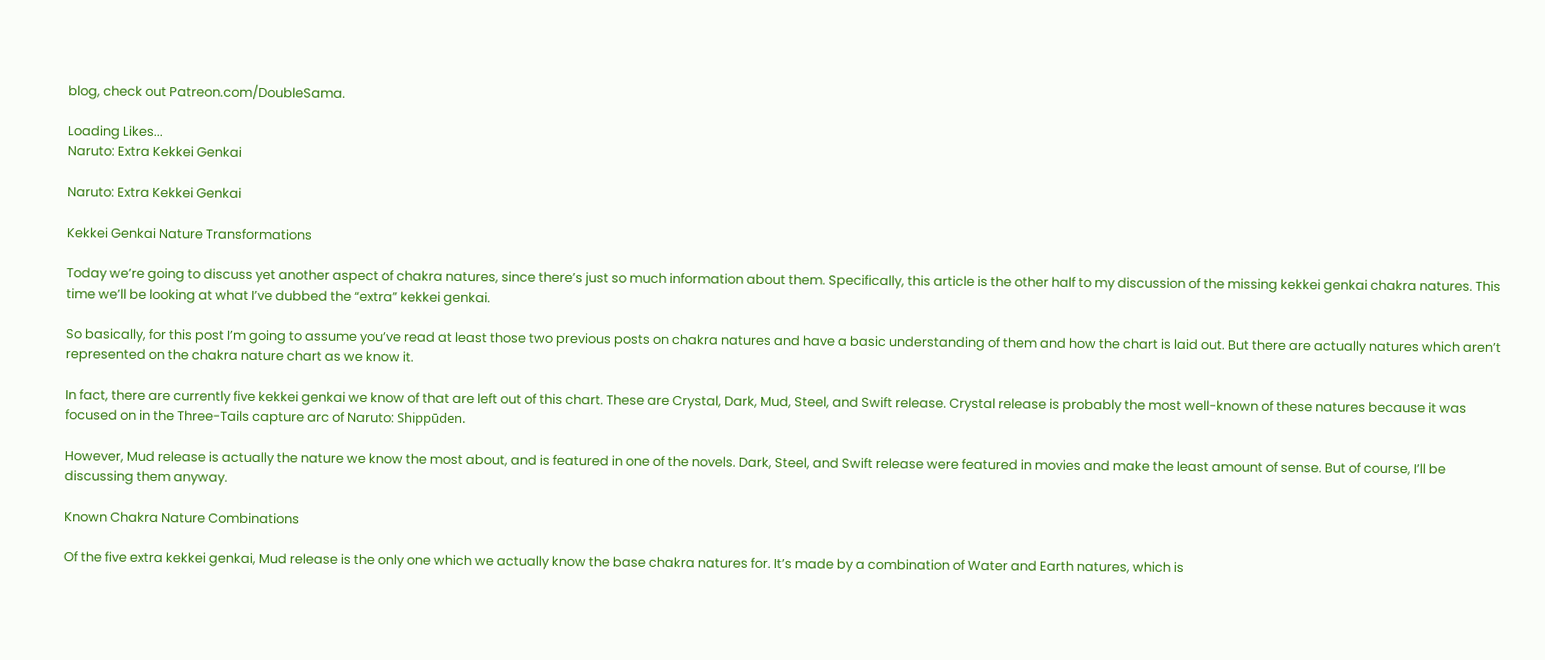blog, check out Patreon.com/DoubleSama.

Loading Likes...
Naruto: Extra Kekkei Genkai

Naruto: Extra Kekkei Genkai

Kekkei Genkai Nature Transformations

Today we’re going to discuss yet another aspect of chakra natures, since there’s just so much information about them. Specifically, this article is the other half to my discussion of the missing kekkei genkai chakra natures. This time we’ll be looking at what I’ve dubbed the “extra” kekkei genkai.

So basically, for this post I’m going to assume you’ve read at least those two previous posts on chakra natures and have a basic understanding of them and how the chart is laid out. But there are actually natures which aren’t represented on the chakra nature chart as we know it.

In fact, there are currently five kekkei genkai we know of that are left out of this chart. These are Crystal, Dark, Mud, Steel, and Swift release. Crystal release is probably the most well-known of these natures because it was focused on in the Three-Tails capture arc of Naruto: Shippūden.

However, Mud release is actually the nature we know the most about, and is featured in one of the novels. Dark, Steel, and Swift release were featured in movies and make the least amount of sense. But of course, I’ll be discussing them anyway.

Known Chakra Nature Combinations

Of the five extra kekkei genkai, Mud release is the only one which we actually know the base chakra natures for. It’s made by a combination of Water and Earth natures, which is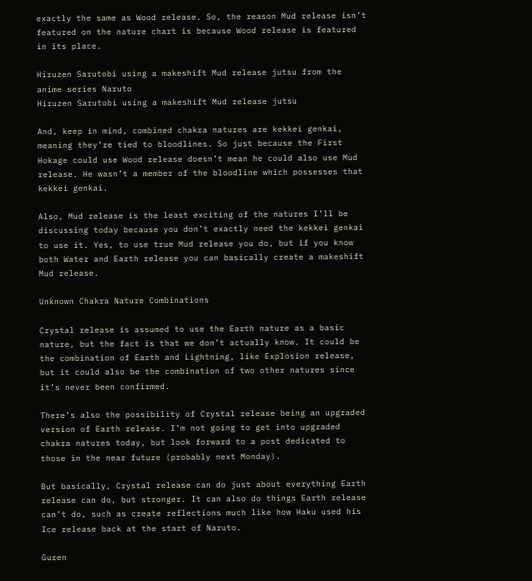exactly the same as Wood release. So, the reason Mud release isn’t featured on the nature chart is because Wood release is featured in its place.

Hiruzen Sarutobi using a makeshift Mud release jutsu from the anime series Naruto
Hiruzen Sarutobi using a makeshift Mud release jutsu

And, keep in mind, combined chakra natures are kekkei genkai, meaning they’re tied to bloodlines. So just because the First Hokage could use Wood release doesn’t mean he could also use Mud release. He wasn’t a member of the bloodline which possesses that kekkei genkai.

Also, Mud release is the least exciting of the natures I’ll be discussing today because you don’t exactly need the kekkei genkai to use it. Yes, to use true Mud release you do, but if you know both Water and Earth release you can basically create a makeshift Mud release.

Unknown Chakra Nature Combinations

Crystal release is assumed to use the Earth nature as a basic nature, but the fact is that we don’t actually know. It could be the combination of Earth and Lightning, like Explosion release, but it could also be the combination of two other natures since it’s never been confirmed.

There’s also the possibility of Crystal release being an upgraded version of Earth release. I’m not going to get into upgraded chakra natures today, but look forward to a post dedicated to those in the near future (probably next Monday).

But basically, Crystal release can do just about everything Earth release can do, but stronger. It can also do things Earth release can’t do, such as create reflections much like how Haku used his Ice release back at the start of Naruto.

Guren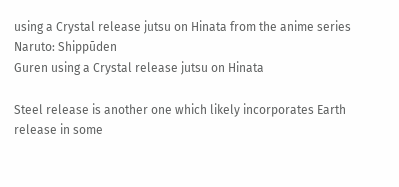using a Crystal release jutsu on Hinata from the anime series Naruto: Shippūden
Guren using a Crystal release jutsu on Hinata

Steel release is another one which likely incorporates Earth release in some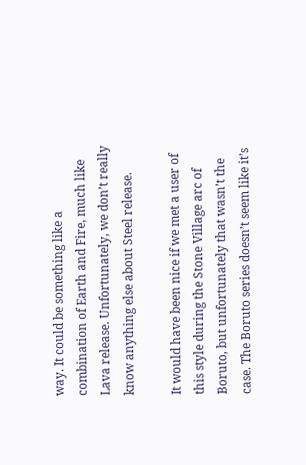way. It could be something like a combination of Earth and Fire, much like Lava release. Unfortunately, we don’t really know anything else about Steel release.

It would have been nice if we met a user of this style during the Stone Village arc of Boruto, but unfortunately that wasn’t the case. The Boruto series doesn’t seem like it’s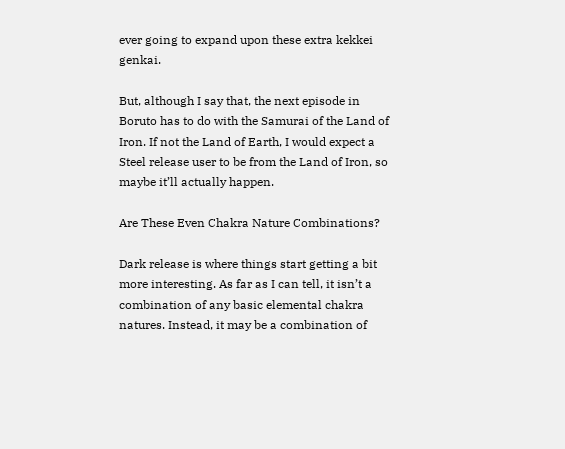ever going to expand upon these extra kekkei genkai.

But, although I say that, the next episode in Boruto has to do with the Samurai of the Land of Iron. If not the Land of Earth, I would expect a Steel release user to be from the Land of Iron, so maybe it’ll actually happen.

Are These Even Chakra Nature Combinations?

Dark release is where things start getting a bit more interesting. As far as I can tell, it isn’t a combination of any basic elemental chakra natures. Instead, it may be a combination of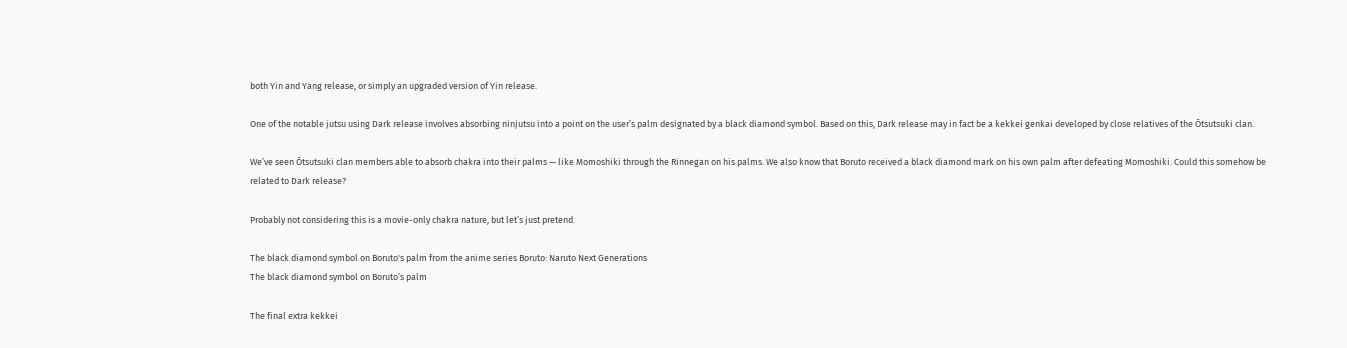both Yin and Yang release, or simply an upgraded version of Yin release.

One of the notable jutsu using Dark release involves absorbing ninjutsu into a point on the user’s palm designated by a black diamond symbol. Based on this, Dark release may in fact be a kekkei genkai developed by close relatives of the Ōtsutsuki clan.

We’ve seen Ōtsutsuki clan members able to absorb chakra into their palms — like Momoshiki through the Rinnegan on his palms. We also know that Boruto received a black diamond mark on his own palm after defeating Momoshiki. Could this somehow be related to Dark release?

Probably not considering this is a movie-only chakra nature, but let’s just pretend.

The black diamond symbol on Boruto's palm from the anime series Boruto: Naruto Next Generations
The black diamond symbol on Boruto’s palm

The final extra kekkei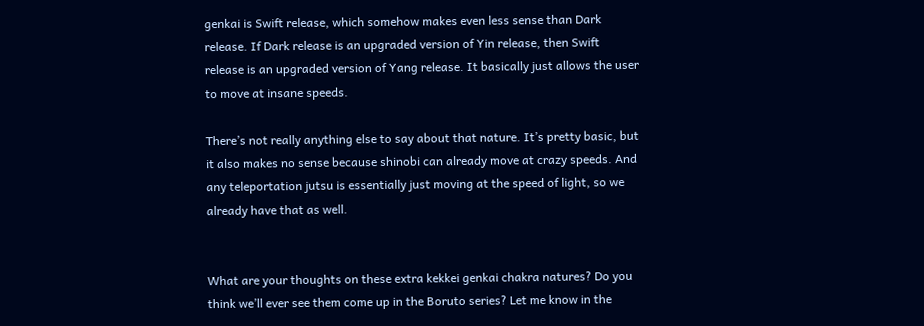genkai is Swift release, which somehow makes even less sense than Dark release. If Dark release is an upgraded version of Yin release, then Swift release is an upgraded version of Yang release. It basically just allows the user to move at insane speeds.

There’s not really anything else to say about that nature. It’s pretty basic, but it also makes no sense because shinobi can already move at crazy speeds. And any teleportation jutsu is essentially just moving at the speed of light, so we already have that as well.


What are your thoughts on these extra kekkei genkai chakra natures? Do you think we’ll ever see them come up in the Boruto series? Let me know in the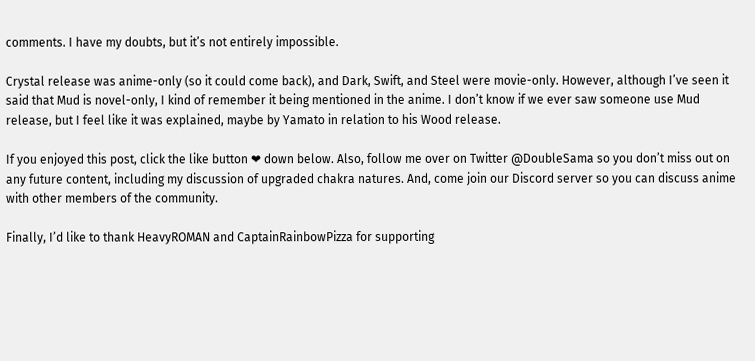comments. I have my doubts, but it’s not entirely impossible.

Crystal release was anime-only (so it could come back), and Dark, Swift, and Steel were movie-only. However, although I’ve seen it said that Mud is novel-only, I kind of remember it being mentioned in the anime. I don’t know if we ever saw someone use Mud release, but I feel like it was explained, maybe by Yamato in relation to his Wood release.

If you enjoyed this post, click the like button ❤ down below. Also, follow me over on Twitter @DoubleSama so you don’t miss out on any future content, including my discussion of upgraded chakra natures. And, come join our Discord server so you can discuss anime with other members of the community.

Finally, I’d like to thank HeavyROMAN and CaptainRainbowPizza for supporting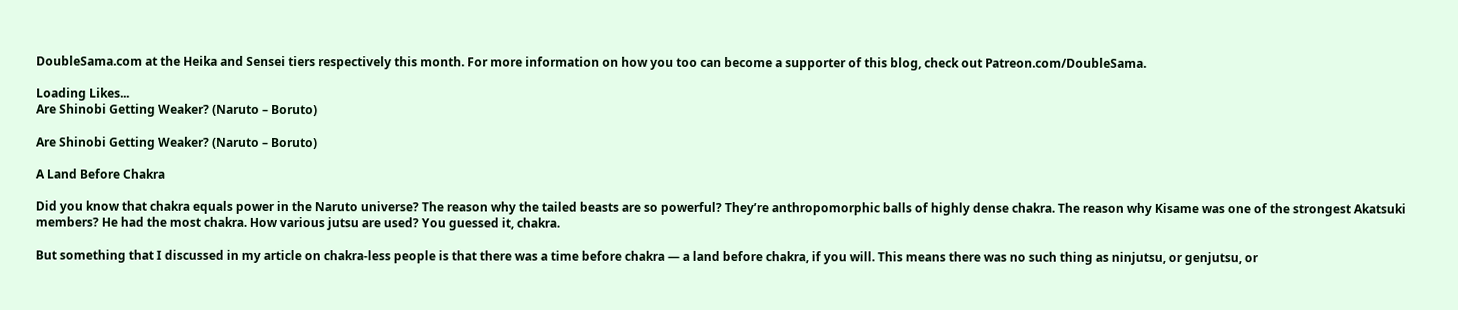DoubleSama.com at the Heika and Sensei tiers respectively this month. For more information on how you too can become a supporter of this blog, check out Patreon.com/DoubleSama.

Loading Likes...
Are Shinobi Getting Weaker? (Naruto – Boruto)

Are Shinobi Getting Weaker? (Naruto – Boruto)

A Land Before Chakra

Did you know that chakra equals power in the Naruto universe? The reason why the tailed beasts are so powerful? They’re anthropomorphic balls of highly dense chakra. The reason why Kisame was one of the strongest Akatsuki members? He had the most chakra. How various jutsu are used? You guessed it, chakra.

But something that I discussed in my article on chakra-less people is that there was a time before chakra — a land before chakra, if you will. This means there was no such thing as ninjutsu, or genjutsu, or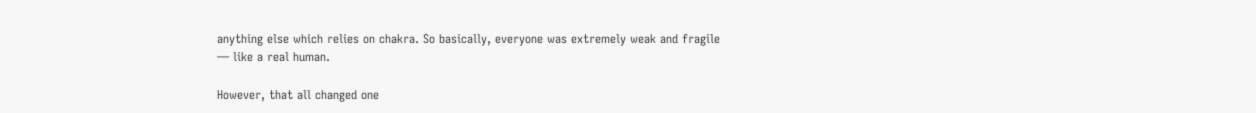anything else which relies on chakra. So basically, everyone was extremely weak and fragile — like a real human.

However, that all changed one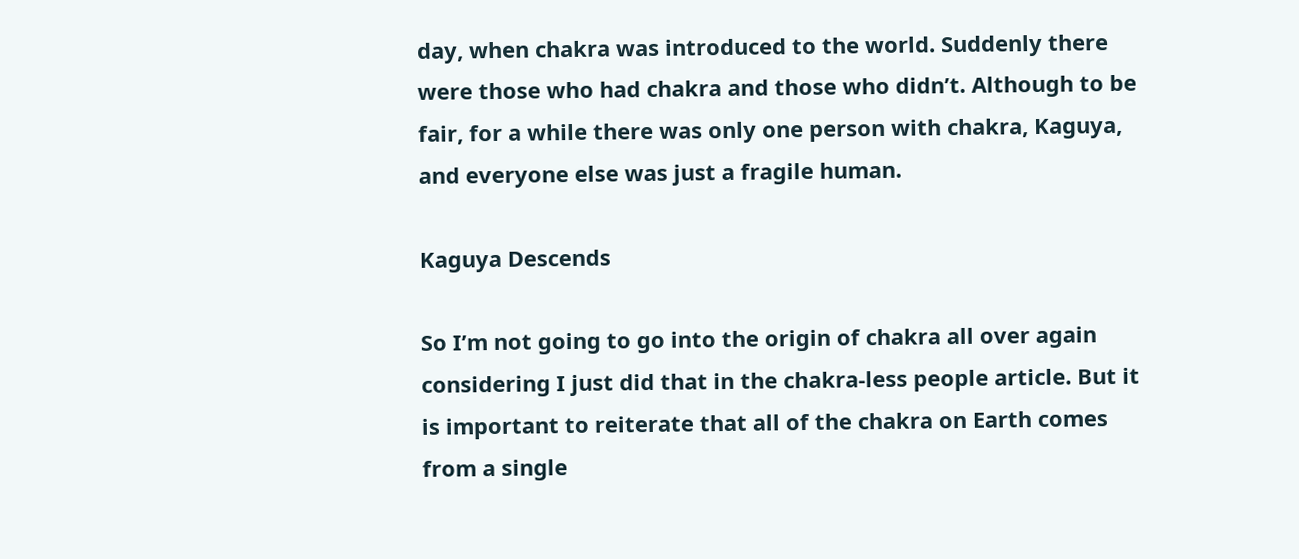day, when chakra was introduced to the world. Suddenly there were those who had chakra and those who didn’t. Although to be fair, for a while there was only one person with chakra, Kaguya, and everyone else was just a fragile human.

Kaguya Descends

So I’m not going to go into the origin of chakra all over again considering I just did that in the chakra-less people article. But it is important to reiterate that all of the chakra on Earth comes from a single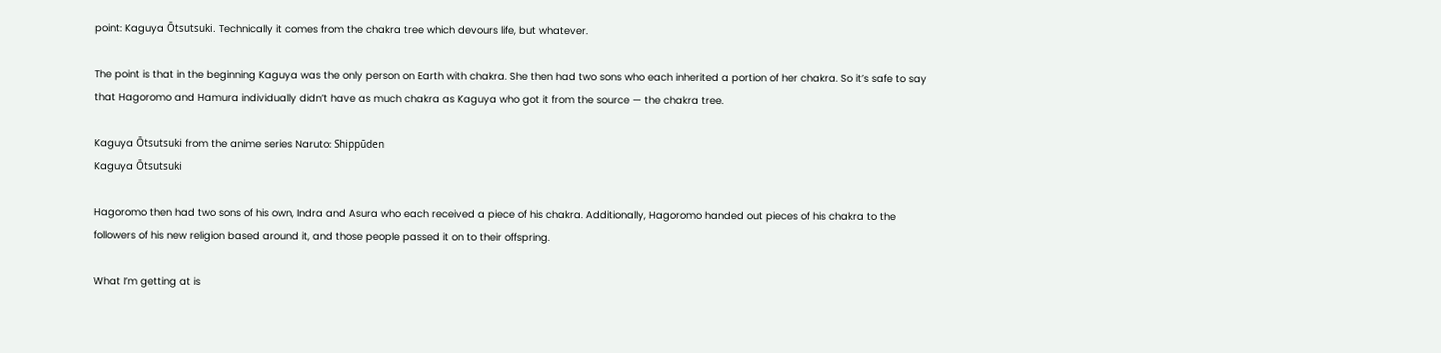point: Kaguya Ōtsutsuki. Technically it comes from the chakra tree which devours life, but whatever.

The point is that in the beginning Kaguya was the only person on Earth with chakra. She then had two sons who each inherited a portion of her chakra. So it’s safe to say that Hagoromo and Hamura individually didn’t have as much chakra as Kaguya who got it from the source — the chakra tree.

Kaguya Ōtsutsuki from the anime series Naruto: Shippūden
Kaguya Ōtsutsuki

Hagoromo then had two sons of his own, Indra and Asura who each received a piece of his chakra. Additionally, Hagoromo handed out pieces of his chakra to the followers of his new religion based around it, and those people passed it on to their offspring.

What I’m getting at is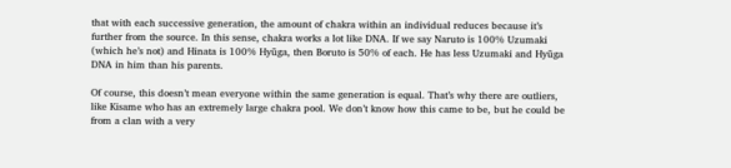that with each successive generation, the amount of chakra within an individual reduces because it’s further from the source. In this sense, chakra works a lot like DNA. If we say Naruto is 100% Uzumaki (which he’s not) and Hinata is 100% Hyūga, then Boruto is 50% of each. He has less Uzumaki and Hyūga DNA in him than his parents.

Of course, this doesn’t mean everyone within the same generation is equal. That’s why there are outliers, like Kisame who has an extremely large chakra pool. We don’t know how this came to be, but he could be from a clan with a very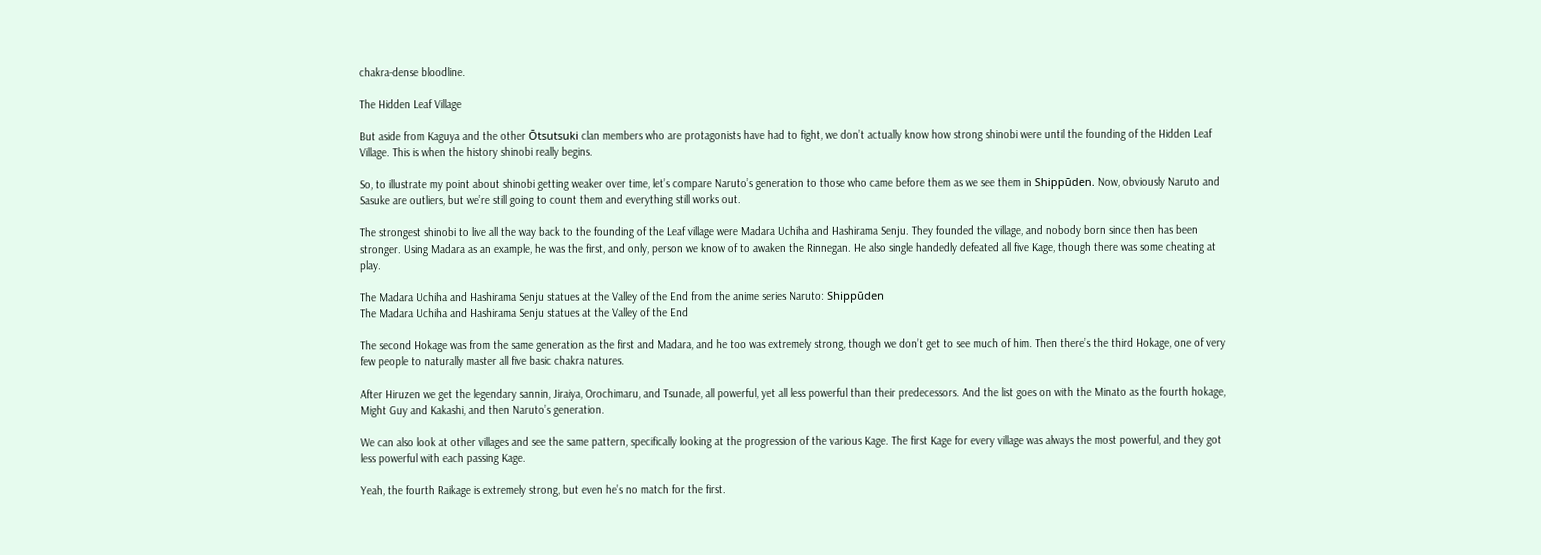chakra-dense bloodline.

The Hidden Leaf Village

But aside from Kaguya and the other Ōtsutsuki clan members who are protagonists have had to fight, we don’t actually know how strong shinobi were until the founding of the Hidden Leaf Village. This is when the history shinobi really begins.

So, to illustrate my point about shinobi getting weaker over time, let’s compare Naruto’s generation to those who came before them as we see them in Shippūden. Now, obviously Naruto and Sasuke are outliers, but we’re still going to count them and everything still works out.

The strongest shinobi to live all the way back to the founding of the Leaf village were Madara Uchiha and Hashirama Senju. They founded the village, and nobody born since then has been stronger. Using Madara as an example, he was the first, and only, person we know of to awaken the Rinnegan. He also single handedly defeated all five Kage, though there was some cheating at play.

The Madara Uchiha and Hashirama Senju statues at the Valley of the End from the anime series Naruto: Shippūden
The Madara Uchiha and Hashirama Senju statues at the Valley of the End

The second Hokage was from the same generation as the first and Madara, and he too was extremely strong, though we don’t get to see much of him. Then there’s the third Hokage, one of very few people to naturally master all five basic chakra natures.

After Hiruzen we get the legendary sannin, Jiraiya, Orochimaru, and Tsunade, all powerful, yet all less powerful than their predecessors. And the list goes on with the Minato as the fourth hokage, Might Guy and Kakashi, and then Naruto’s generation.

We can also look at other villages and see the same pattern, specifically looking at the progression of the various Kage. The first Kage for every village was always the most powerful, and they got less powerful with each passing Kage.

Yeah, the fourth Raikage is extremely strong, but even he’s no match for the first.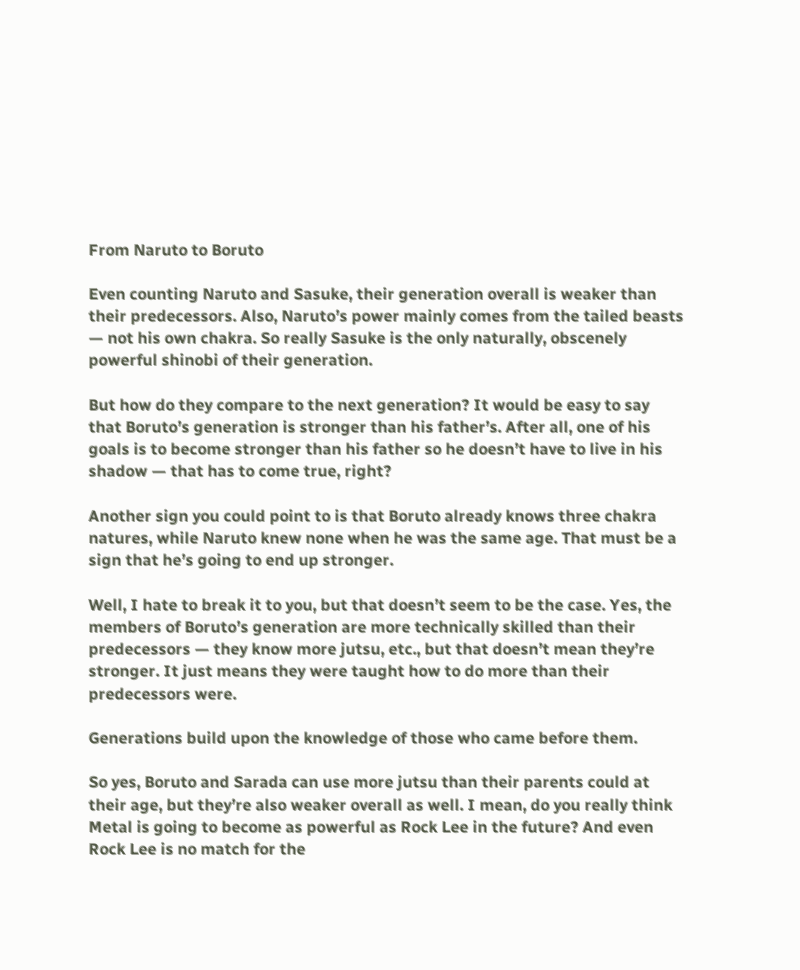From Naruto to Boruto

Even counting Naruto and Sasuke, their generation overall is weaker than their predecessors. Also, Naruto’s power mainly comes from the tailed beasts — not his own chakra. So really Sasuke is the only naturally, obscenely powerful shinobi of their generation.

But how do they compare to the next generation? It would be easy to say that Boruto’s generation is stronger than his father’s. After all, one of his goals is to become stronger than his father so he doesn’t have to live in his shadow — that has to come true, right?

Another sign you could point to is that Boruto already knows three chakra natures, while Naruto knew none when he was the same age. That must be a sign that he’s going to end up stronger.

Well, I hate to break it to you, but that doesn’t seem to be the case. Yes, the members of Boruto’s generation are more technically skilled than their predecessors — they know more jutsu, etc., but that doesn’t mean they’re stronger. It just means they were taught how to do more than their predecessors were.

Generations build upon the knowledge of those who came before them.

So yes, Boruto and Sarada can use more jutsu than their parents could at their age, but they’re also weaker overall as well. I mean, do you really think Metal is going to become as powerful as Rock Lee in the future? And even Rock Lee is no match for the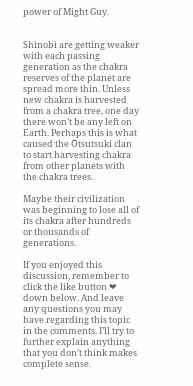power of Might Guy.


Shinobi are getting weaker with each passing generation as the chakra reserves of the planet are spread more thin. Unless new chakra is harvested from a chakra tree, one day there won’t be any left on Earth. Perhaps this is what caused the Ōtsutsuki clan to start harvesting chakra from other planets with the chakra trees.

Maybe their civilization was beginning to lose all of its chakra after hundreds or thousands of generations.

If you enjoyed this discussion, remember to click the like button ❤ down below. And leave any questions you may have regarding this topic in the comments. I’ll try to further explain anything that you don’t think makes complete sense.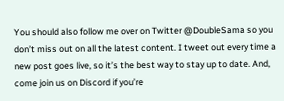You should also follow me over on Twitter @DoubleSama so you don’t miss out on all the latest content. I tweet out every time a new post goes live, so it’s the best way to stay up to date. And, come join us on Discord if you’re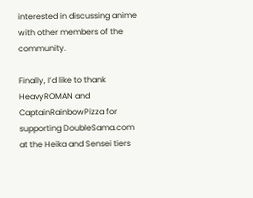interested in discussing anime with other members of the community.

Finally, I’d like to thank HeavyROMAN and CaptainRainbowPizza for supporting DoubleSama.com at the Heika and Sensei tiers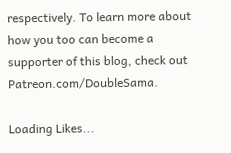respectively. To learn more about how you too can become a supporter of this blog, check out Patreon.com/DoubleSama.

Loading Likes...